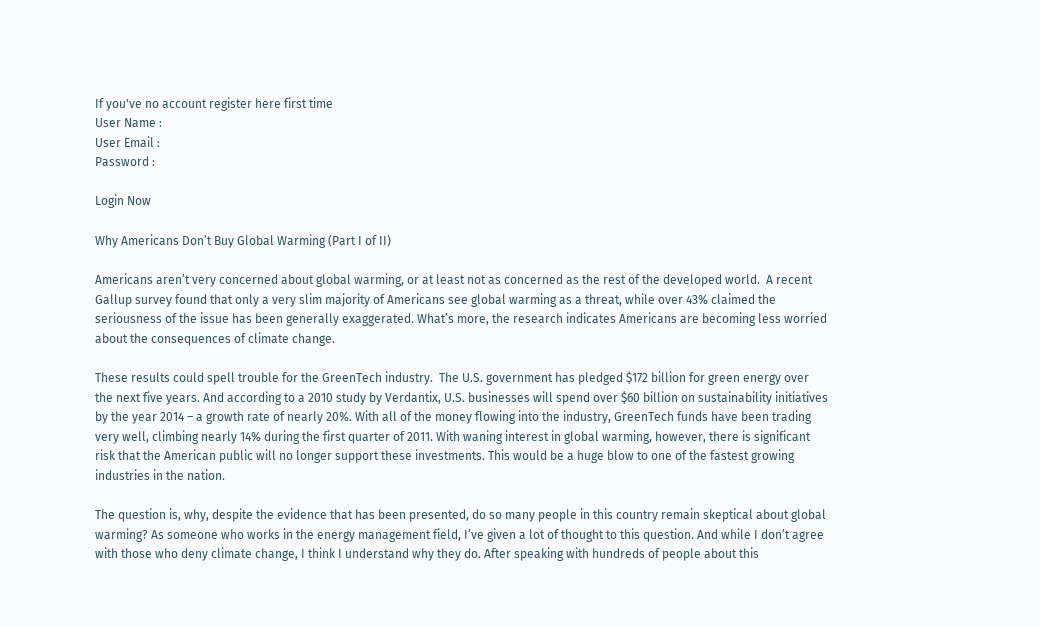If you've no account register here first time
User Name :
User Email :
Password :

Login Now

Why Americans Don’t Buy Global Warming (Part I of II)

Americans aren’t very concerned about global warming, or at least not as concerned as the rest of the developed world.  A recent Gallup survey found that only a very slim majority of Americans see global warming as a threat, while over 43% claimed the seriousness of the issue has been generally exaggerated. What’s more, the research indicates Americans are becoming less worried about the consequences of climate change.

These results could spell trouble for the GreenTech industry.  The U.S. government has pledged $172 billion for green energy over the next five years. And according to a 2010 study by Verdantix, U.S. businesses will spend over $60 billion on sustainability initiatives by the year 2014 – a growth rate of nearly 20%. With all of the money flowing into the industry, GreenTech funds have been trading very well, climbing nearly 14% during the first quarter of 2011. With waning interest in global warming, however, there is significant risk that the American public will no longer support these investments. This would be a huge blow to one of the fastest growing industries in the nation.

The question is, why, despite the evidence that has been presented, do so many people in this country remain skeptical about global warming? As someone who works in the energy management field, I’ve given a lot of thought to this question. And while I don’t agree with those who deny climate change, I think I understand why they do. After speaking with hundreds of people about this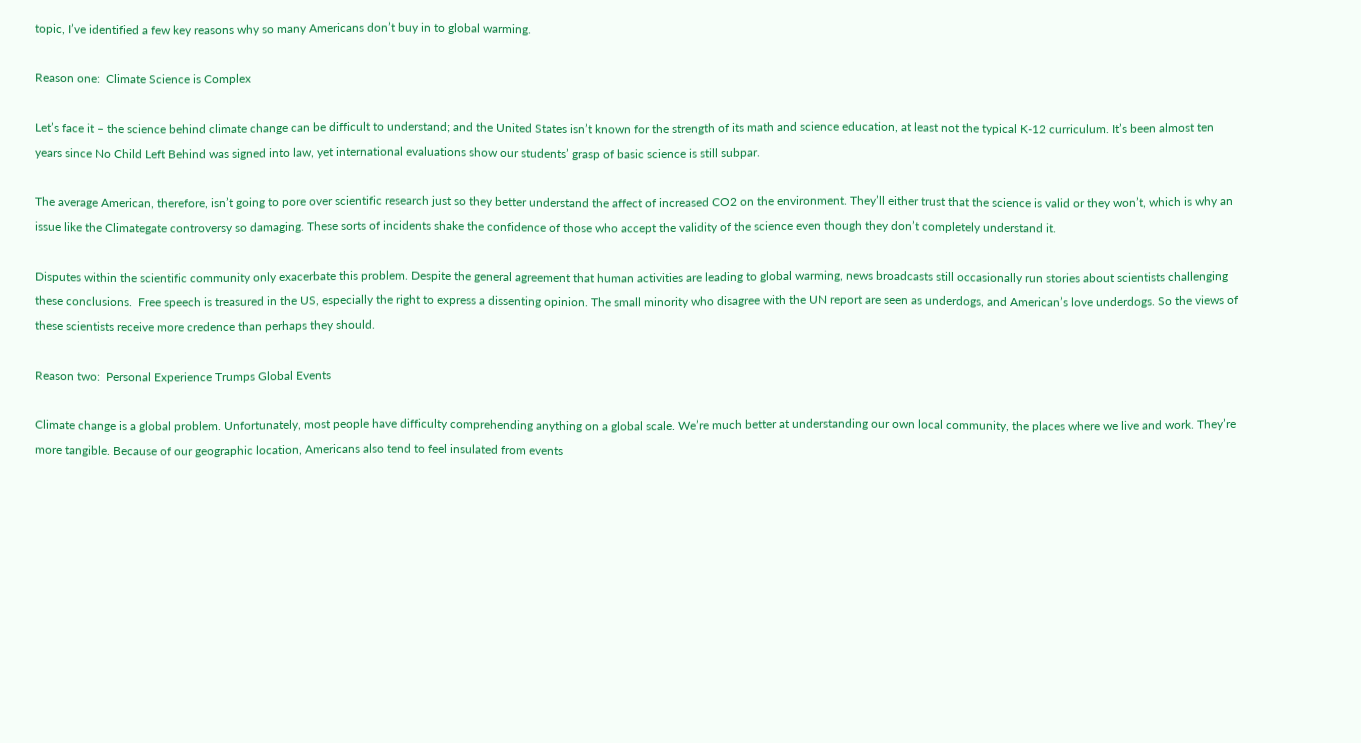topic, I’ve identified a few key reasons why so many Americans don’t buy in to global warming.

Reason one:  Climate Science is Complex

Let’s face it – the science behind climate change can be difficult to understand; and the United States isn’t known for the strength of its math and science education, at least not the typical K-12 curriculum. It’s been almost ten years since No Child Left Behind was signed into law, yet international evaluations show our students’ grasp of basic science is still subpar.

The average American, therefore, isn’t going to pore over scientific research just so they better understand the affect of increased CO2 on the environment. They’ll either trust that the science is valid or they won’t, which is why an issue like the Climategate controversy so damaging. These sorts of incidents shake the confidence of those who accept the validity of the science even though they don’t completely understand it.

Disputes within the scientific community only exacerbate this problem. Despite the general agreement that human activities are leading to global warming, news broadcasts still occasionally run stories about scientists challenging these conclusions.  Free speech is treasured in the US, especially the right to express a dissenting opinion. The small minority who disagree with the UN report are seen as underdogs, and American’s love underdogs. So the views of these scientists receive more credence than perhaps they should.

Reason two:  Personal Experience Trumps Global Events

Climate change is a global problem. Unfortunately, most people have difficulty comprehending anything on a global scale. We’re much better at understanding our own local community, the places where we live and work. They’re more tangible. Because of our geographic location, Americans also tend to feel insulated from events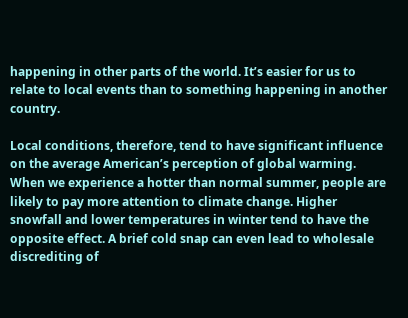happening in other parts of the world. It’s easier for us to relate to local events than to something happening in another country.

Local conditions, therefore, tend to have significant influence on the average American’s perception of global warming. When we experience a hotter than normal summer, people are likely to pay more attention to climate change. Higher snowfall and lower temperatures in winter tend to have the opposite effect. A brief cold snap can even lead to wholesale discrediting of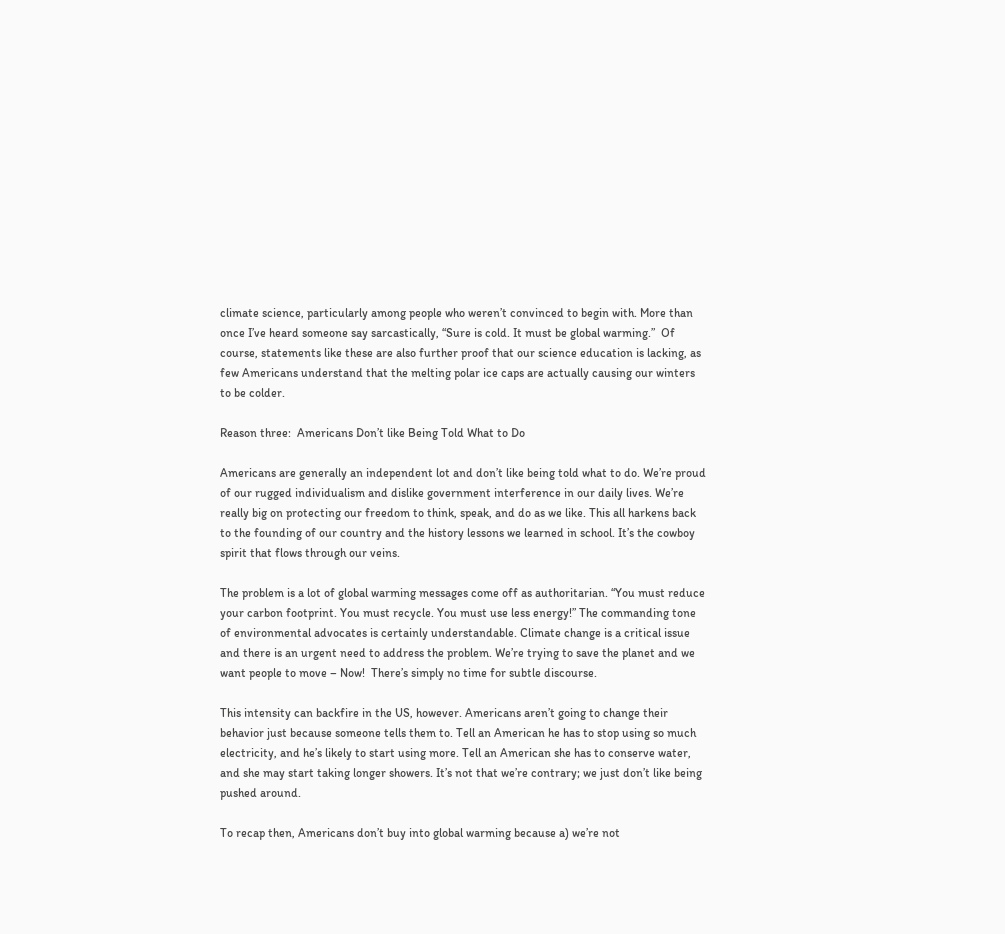climate science, particularly among people who weren’t convinced to begin with. More than once I’ve heard someone say sarcastically, “Sure is cold. It must be global warming.”  Of course, statements like these are also further proof that our science education is lacking, as few Americans understand that the melting polar ice caps are actually causing our winters to be colder.

Reason three:  Americans Don’t like Being Told What to Do

Americans are generally an independent lot and don’t like being told what to do. We’re proud of our rugged individualism and dislike government interference in our daily lives. We’re really big on protecting our freedom to think, speak, and do as we like. This all harkens back to the founding of our country and the history lessons we learned in school. It’s the cowboy spirit that flows through our veins.

The problem is a lot of global warming messages come off as authoritarian. “You must reduce your carbon footprint. You must recycle. You must use less energy!” The commanding tone of environmental advocates is certainly understandable. Climate change is a critical issue and there is an urgent need to address the problem. We’re trying to save the planet and we want people to move – Now!  There’s simply no time for subtle discourse.

This intensity can backfire in the US, however. Americans aren’t going to change their behavior just because someone tells them to. Tell an American he has to stop using so much electricity, and he’s likely to start using more. Tell an American she has to conserve water, and she may start taking longer showers. It’s not that we’re contrary; we just don’t like being pushed around.

To recap then, Americans don’t buy into global warming because a) we’re not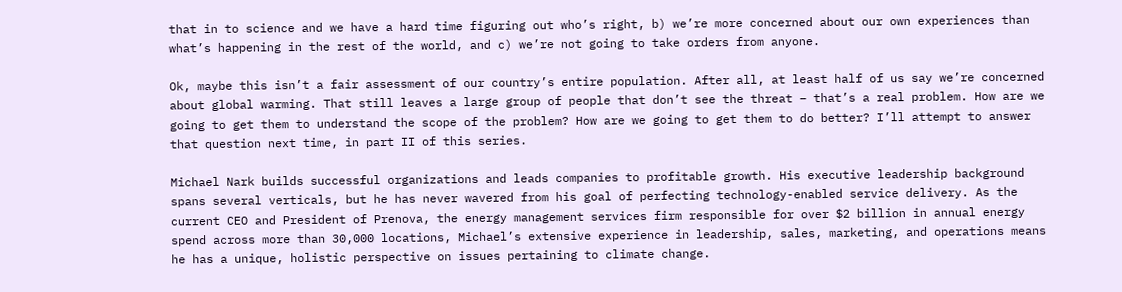that in to science and we have a hard time figuring out who’s right, b) we’re more concerned about our own experiences than what’s happening in the rest of the world, and c) we’re not going to take orders from anyone.

Ok, maybe this isn’t a fair assessment of our country’s entire population. After all, at least half of us say we’re concerned about global warming. That still leaves a large group of people that don’t see the threat – that’s a real problem. How are we going to get them to understand the scope of the problem? How are we going to get them to do better? I’ll attempt to answer that question next time, in part II of this series.

Michael Nark builds successful organizations and leads companies to profitable growth. His executive leadership background spans several verticals, but he has never wavered from his goal of perfecting technology-enabled service delivery. As the current CEO and President of Prenova, the energy management services firm responsible for over $2 billion in annual energy spend across more than 30,000 locations, Michael’s extensive experience in leadership, sales, marketing, and operations means he has a unique, holistic perspective on issues pertaining to climate change.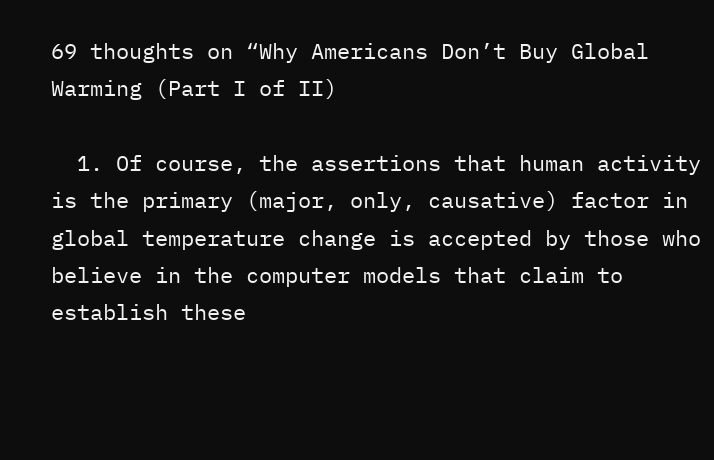69 thoughts on “Why Americans Don’t Buy Global Warming (Part I of II)

  1. Of course, the assertions that human activity is the primary (major, only, causative) factor in global temperature change is accepted by those who believe in the computer models that claim to establish these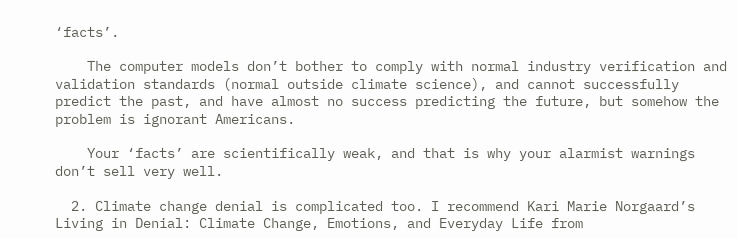‘facts’.

    The computer models don’t bother to comply with normal industry verification and validation standards (normal outside climate science), and cannot successfully predict the past, and have almost no success predicting the future, but somehow the problem is ignorant Americans.

    Your ‘facts’ are scientifically weak, and that is why your alarmist warnings don’t sell very well.

  2. Climate change denial is complicated too. I recommend Kari Marie Norgaard’s Living in Denial: Climate Change, Emotions, and Everyday Life from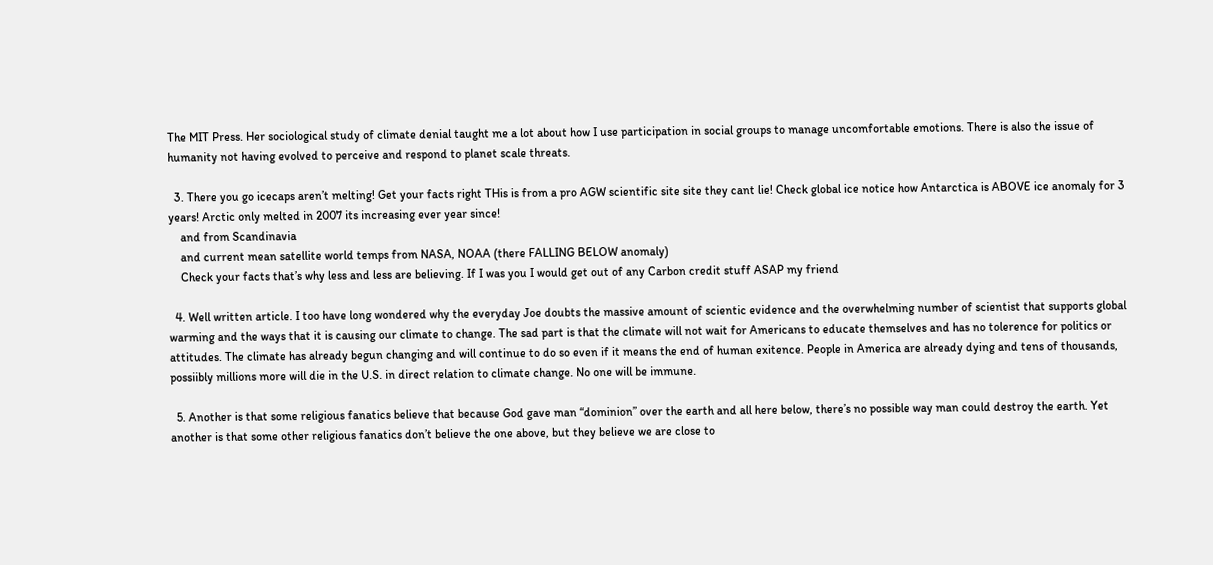The MIT Press. Her sociological study of climate denial taught me a lot about how I use participation in social groups to manage uncomfortable emotions. There is also the issue of humanity not having evolved to perceive and respond to planet scale threats.

  3. There you go icecaps aren’t melting! Get your facts right THis is from a pro AGW scientific site site they cant lie! Check global ice notice how Antarctica is ABOVE ice anomaly for 3 years! Arctic only melted in 2007 its increasing ever year since!
    and from Scandinavia
    and current mean satellite world temps from NASA, NOAA (there FALLING BELOW anomaly)
    Check your facts that’s why less and less are believing. If I was you I would get out of any Carbon credit stuff ASAP my friend

  4. Well written article. I too have long wondered why the everyday Joe doubts the massive amount of scientic evidence and the overwhelming number of scientist that supports global warming and the ways that it is causing our climate to change. The sad part is that the climate will not wait for Americans to educate themselves and has no tolerence for politics or attitudes. The climate has already begun changing and will continue to do so even if it means the end of human exitence. People in America are already dying and tens of thousands, possiibly millions more will die in the U.S. in direct relation to climate change. No one will be immune.

  5. Another is that some religious fanatics believe that because God gave man “dominion” over the earth and all here below, there’s no possible way man could destroy the earth. Yet another is that some other religious fanatics don’t believe the one above, but they believe we are close to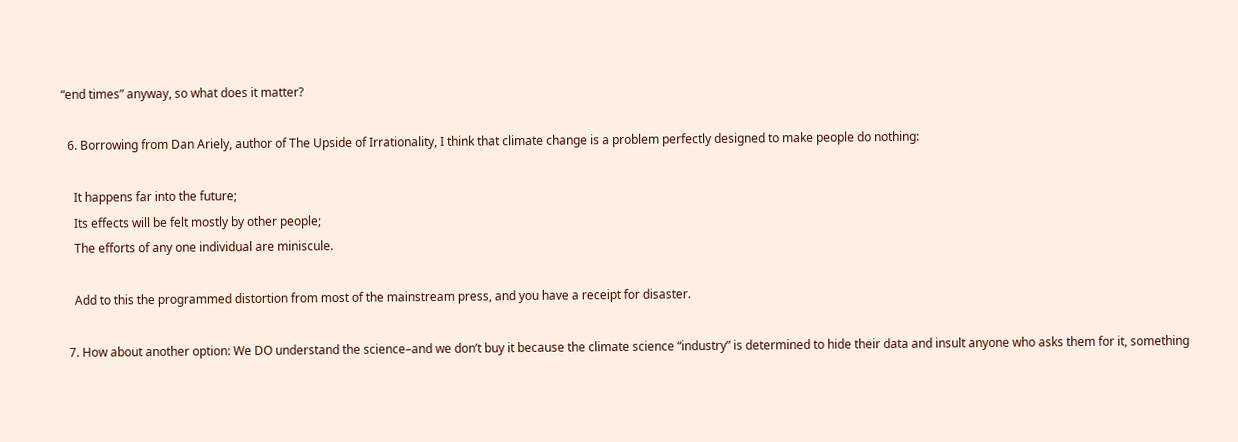“end times” anyway, so what does it matter?

  6. Borrowing from Dan Ariely, author of The Upside of Irrationality, I think that climate change is a problem perfectly designed to make people do nothing:

    It happens far into the future;
    Its effects will be felt mostly by other people;
    The efforts of any one individual are miniscule.

    Add to this the programmed distortion from most of the mainstream press, and you have a receipt for disaster.

  7. How about another option: We DO understand the science–and we don’t buy it because the climate science “industry” is determined to hide their data and insult anyone who asks them for it, something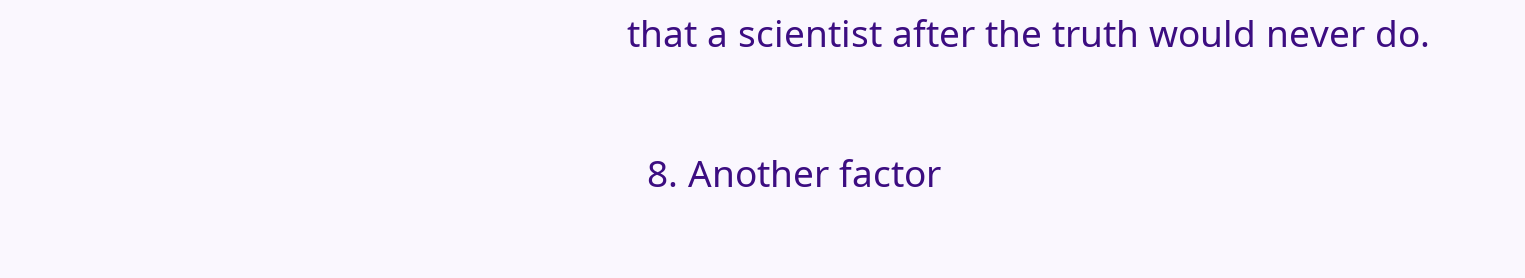that a scientist after the truth would never do.

  8. Another factor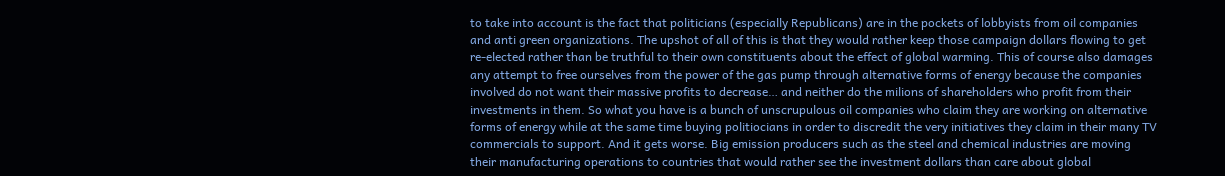to take into account is the fact that politicians (especially Republicans) are in the pockets of lobbyists from oil companies and anti green organizations. The upshot of all of this is that they would rather keep those campaign dollars flowing to get re-elected rather than be truthful to their own constituents about the effect of global warming. This of course also damages any attempt to free ourselves from the power of the gas pump through alternative forms of energy because the companies involved do not want their massive profits to decrease… and neither do the milions of shareholders who profit from their investments in them. So what you have is a bunch of unscrupulous oil companies who claim they are working on alternative forms of energy while at the same time buying politiocians in order to discredit the very initiatives they claim in their many TV commercials to support. And it gets worse. Big emission producers such as the steel and chemical industries are moving their manufacturing operations to countries that would rather see the investment dollars than care about global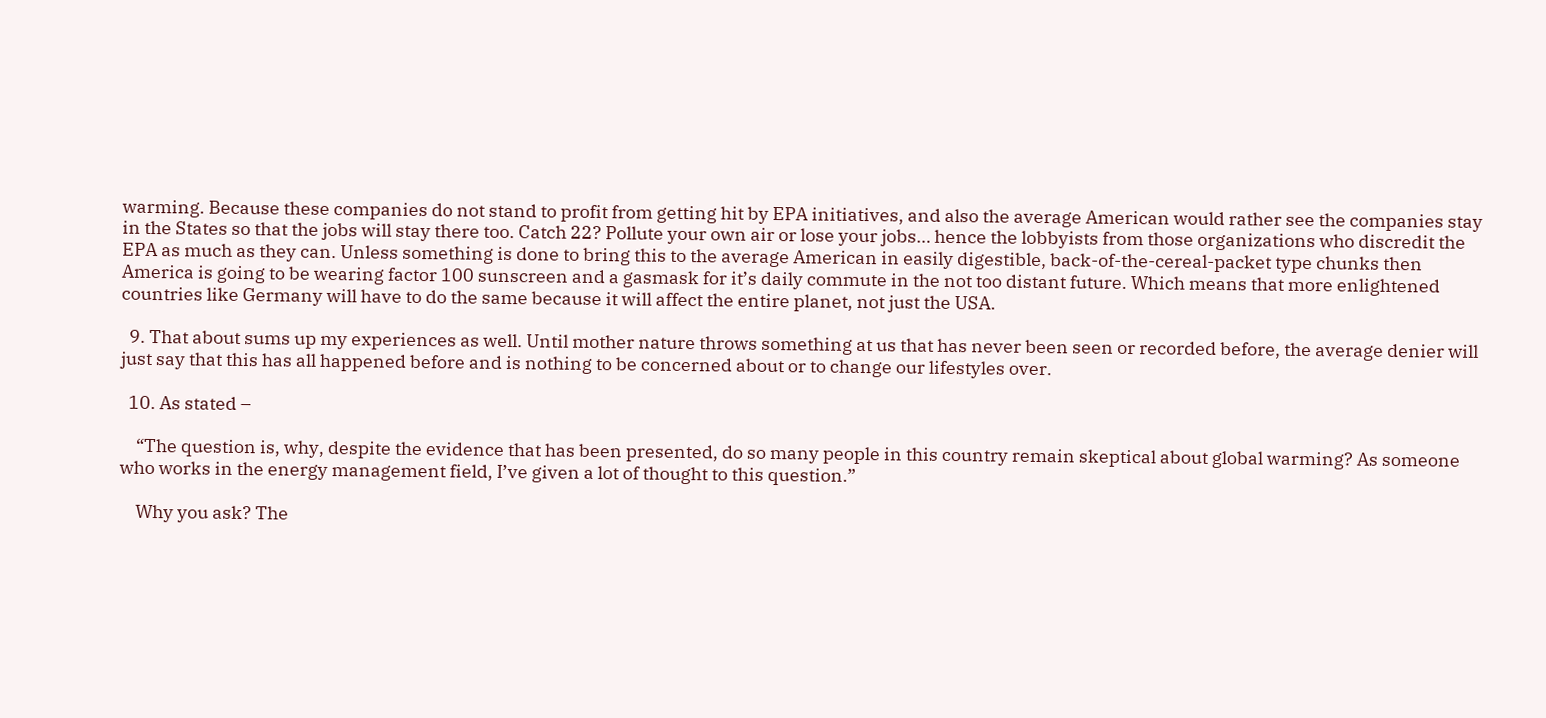warming. Because these companies do not stand to profit from getting hit by EPA initiatives, and also the average American would rather see the companies stay in the States so that the jobs will stay there too. Catch 22? Pollute your own air or lose your jobs… hence the lobbyists from those organizations who discredit the EPA as much as they can. Unless something is done to bring this to the average American in easily digestible, back-of-the-cereal-packet type chunks then America is going to be wearing factor 100 sunscreen and a gasmask for it’s daily commute in the not too distant future. Which means that more enlightened countries like Germany will have to do the same because it will affect the entire planet, not just the USA.

  9. That about sums up my experiences as well. Until mother nature throws something at us that has never been seen or recorded before, the average denier will just say that this has all happened before and is nothing to be concerned about or to change our lifestyles over.

  10. As stated –

    “The question is, why, despite the evidence that has been presented, do so many people in this country remain skeptical about global warming? As someone who works in the energy management field, I’ve given a lot of thought to this question.”

    Why you ask? The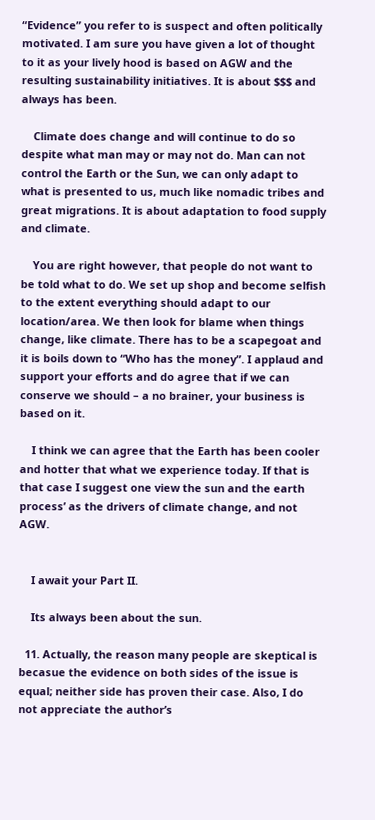“Evidence” you refer to is suspect and often politically motivated. I am sure you have given a lot of thought to it as your lively hood is based on AGW and the resulting sustainability initiatives. It is about $$$ and always has been.

    Climate does change and will continue to do so despite what man may or may not do. Man can not control the Earth or the Sun, we can only adapt to what is presented to us, much like nomadic tribes and great migrations. It is about adaptation to food supply and climate.

    You are right however, that people do not want to be told what to do. We set up shop and become selfish to the extent everything should adapt to our location/area. We then look for blame when things change, like climate. There has to be a scapegoat and it is boils down to “Who has the money”. I applaud and support your efforts and do agree that if we can conserve we should – a no brainer, your business is based on it.

    I think we can agree that the Earth has been cooler and hotter that what we experience today. If that is that case I suggest one view the sun and the earth process’ as the drivers of climate change, and not AGW.


    I await your Part II.

    Its always been about the sun.

  11. Actually, the reason many people are skeptical is becasue the evidence on both sides of the issue is equal; neither side has proven their case. Also, I do not appreciate the author’s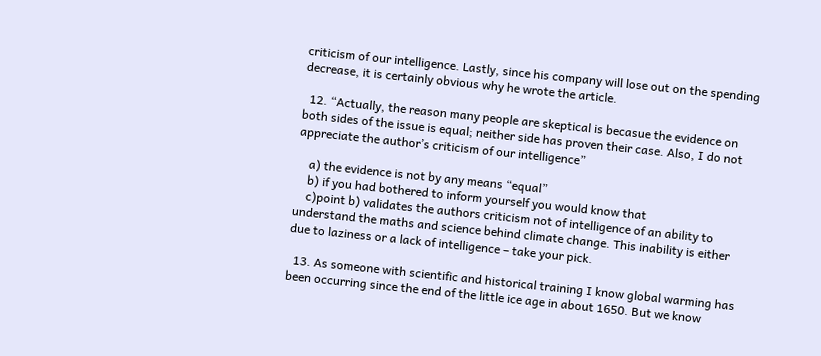criticism of our intelligence. Lastly, since his company will lose out on the spending decrease, it is certainly obvious why he wrote the article.

  12. “Actually, the reason many people are skeptical is becasue the evidence on both sides of the issue is equal; neither side has proven their case. Also, I do not appreciate the author’s criticism of our intelligence”

    a) the evidence is not by any means “equal”
    b) if you had bothered to inform yourself you would know that
    c)point b) validates the authors criticism not of intelligence of an ability to understand the maths and science behind climate change. This inability is either due to laziness or a lack of intelligence – take your pick.

  13. As someone with scientific and historical training I know global warming has been occurring since the end of the little ice age in about 1650. But we know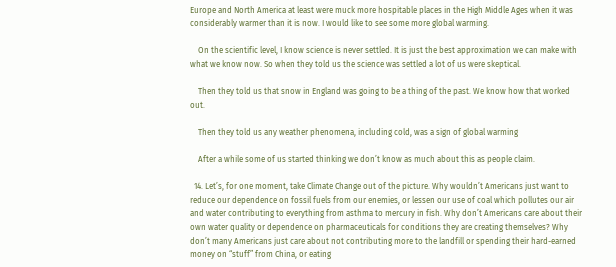Europe and North America at least were muck more hospitable places in the High Middle Ages when it was considerably warmer than it is now. I would like to see some more global warming.

    On the scientific level, I know science is never settled. It is just the best approximation we can make with what we know now. So when they told us the science was settled a lot of us were skeptical.

    Then they told us that snow in England was going to be a thing of the past. We know how that worked out.

    Then they told us any weather phenomena, including cold, was a sign of global warming

    After a while some of us started thinking we don’t know as much about this as people claim.

  14. Let’s, for one moment, take Climate Change out of the picture. Why wouldn’t Americans just want to reduce our dependence on fossil fuels from our enemies, or lessen our use of coal which pollutes our air and water contributing to everything from asthma to mercury in fish. Why don’t Americans care about their own water quality or dependence on pharmaceuticals for conditions they are creating themselves? Why don’t many Americans just care about not contributing more to the landfill or spending their hard-earned money on “stuff” from China, or eating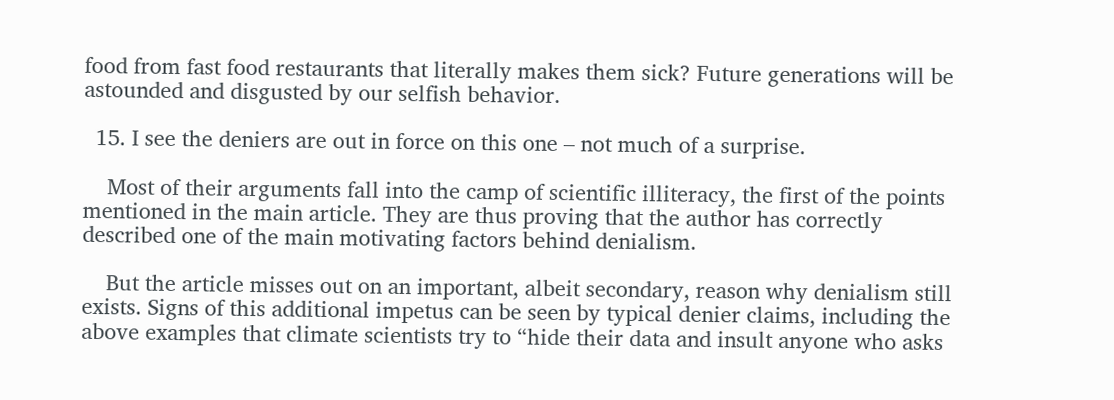food from fast food restaurants that literally makes them sick? Future generations will be astounded and disgusted by our selfish behavior.

  15. I see the deniers are out in force on this one – not much of a surprise.

    Most of their arguments fall into the camp of scientific illiteracy, the first of the points mentioned in the main article. They are thus proving that the author has correctly described one of the main motivating factors behind denialism.

    But the article misses out on an important, albeit secondary, reason why denialism still exists. Signs of this additional impetus can be seen by typical denier claims, including the above examples that climate scientists try to “hide their data and insult anyone who asks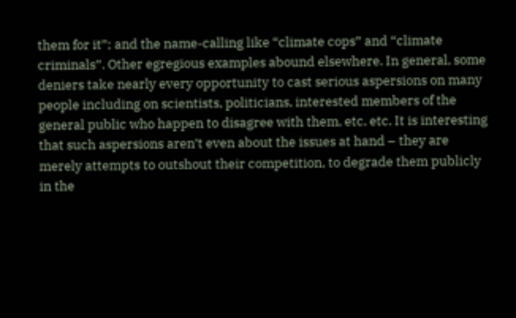them for it”; and the name-calling like “climate cops” and “climate criminals”. Other egregious examples abound elsewhere. In general, some deniers take nearly every opportunity to cast serious aspersions on many people including on scientists, politicians, interested members of the general public who happen to disagree with them, etc. etc. It is interesting that such aspersions aren’t even about the issues at hand – they are merely attempts to outshout their competition, to degrade them publicly in the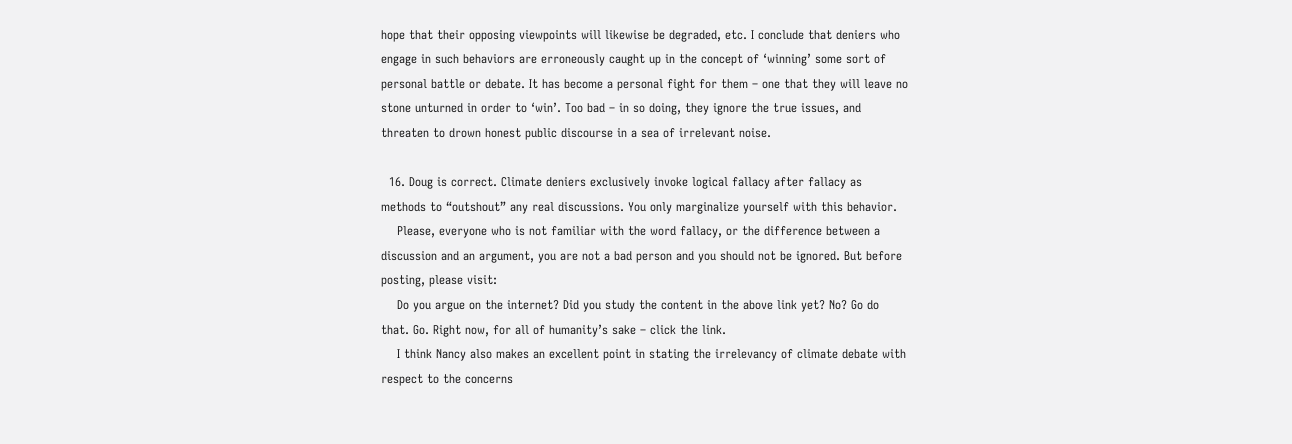hope that their opposing viewpoints will likewise be degraded, etc. I conclude that deniers who engage in such behaviors are erroneously caught up in the concept of ‘winning’ some sort of personal battle or debate. It has become a personal fight for them – one that they will leave no stone unturned in order to ‘win’. Too bad – in so doing, they ignore the true issues, and threaten to drown honest public discourse in a sea of irrelevant noise.

  16. Doug is correct. Climate deniers exclusively invoke logical fallacy after fallacy as methods to “outshout” any real discussions. You only marginalize yourself with this behavior.
    Please, everyone who is not familiar with the word fallacy, or the difference between a discussion and an argument, you are not a bad person and you should not be ignored. But before posting, please visit:
    Do you argue on the internet? Did you study the content in the above link yet? No? Go do that. Go. Right now, for all of humanity’s sake – click the link.
    I think Nancy also makes an excellent point in stating the irrelevancy of climate debate with respect to the concerns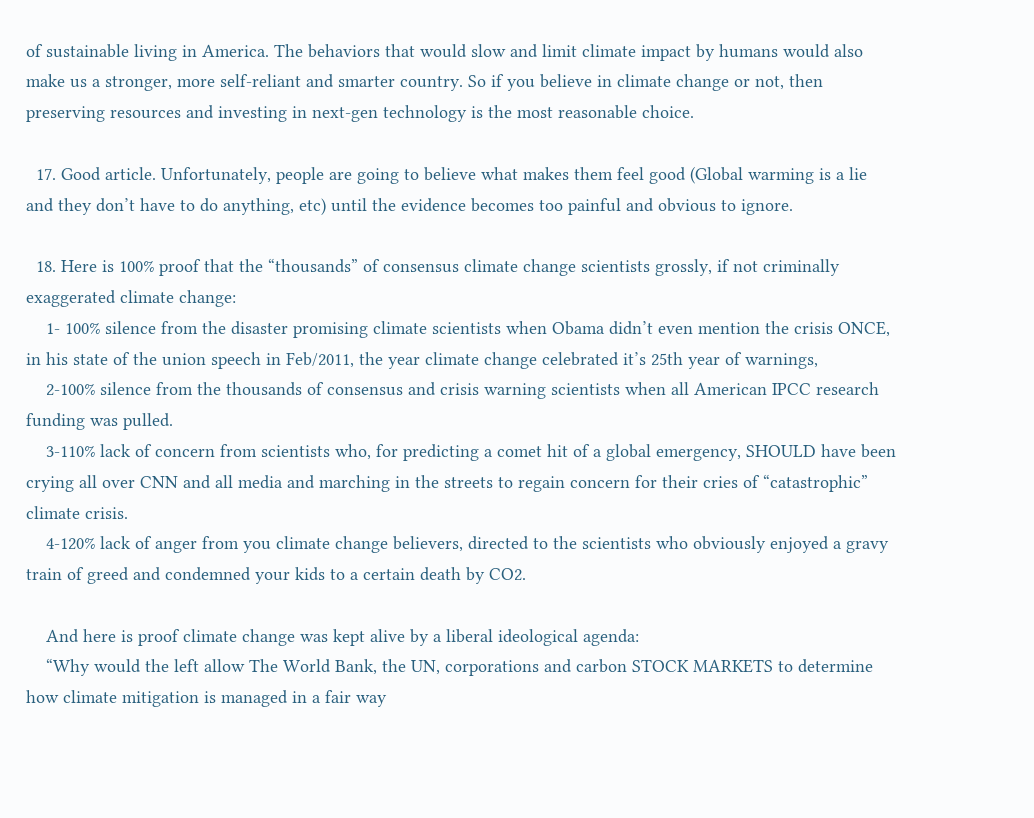of sustainable living in America. The behaviors that would slow and limit climate impact by humans would also make us a stronger, more self-reliant and smarter country. So if you believe in climate change or not, then preserving resources and investing in next-gen technology is the most reasonable choice.

  17. Good article. Unfortunately, people are going to believe what makes them feel good (Global warming is a lie and they don’t have to do anything, etc) until the evidence becomes too painful and obvious to ignore.

  18. Here is 100% proof that the “thousands” of consensus climate change scientists grossly, if not criminally exaggerated climate change:
    1- 100% silence from the disaster promising climate scientists when Obama didn’t even mention the crisis ONCE, in his state of the union speech in Feb/2011, the year climate change celebrated it’s 25th year of warnings,
    2-100% silence from the thousands of consensus and crisis warning scientists when all American IPCC research funding was pulled.
    3-110% lack of concern from scientists who, for predicting a comet hit of a global emergency, SHOULD have been crying all over CNN and all media and marching in the streets to regain concern for their cries of “catastrophic” climate crisis.
    4-120% lack of anger from you climate change believers, directed to the scientists who obviously enjoyed a gravy train of greed and condemned your kids to a certain death by CO2.

    And here is proof climate change was kept alive by a liberal ideological agenda:
    “Why would the left allow The World Bank, the UN, corporations and carbon STOCK MARKETS to determine how climate mitigation is managed in a fair way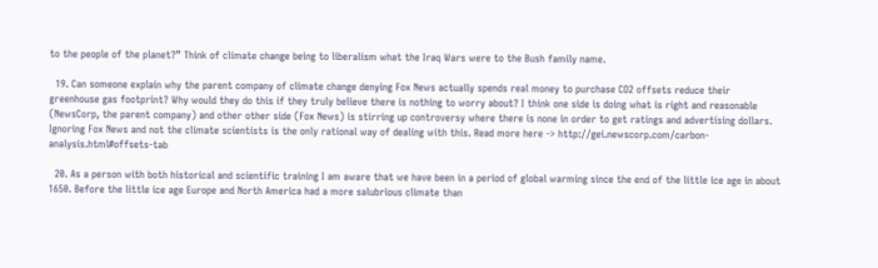to the people of the planet?” Think of climate change being to liberalism what the Iraq Wars were to the Bush family name.

  19. Can someone explain why the parent company of climate change denying Fox News actually spends real money to purchase CO2 offsets reduce their greenhouse gas footprint? Why would they do this if they truly believe there is nothing to worry about? I think one side is doing what is right and reasonable (NewsCorp, the parent company) and other other side (Fox News) is stirring up controversy where there is none in order to get ratings and advertising dollars. Ignoring Fox News and not the climate scientists is the only rational way of dealing with this. Read more here -> http://gei.newscorp.com/carbon-analysis.html#offsets-tab

  20. As a person with both historical and scientific training I am aware that we have been in a period of global warming since the end of the little ice age in about 1650. Before the little ice age Europe and North America had a more salubrious climate than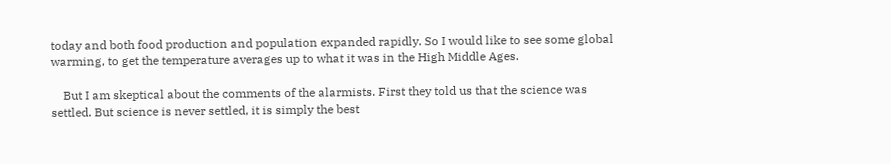today and both food production and population expanded rapidly. So I would like to see some global warming, to get the temperature averages up to what it was in the High Middle Ages.

    But I am skeptical about the comments of the alarmists. First they told us that the science was settled. But science is never settled, it is simply the best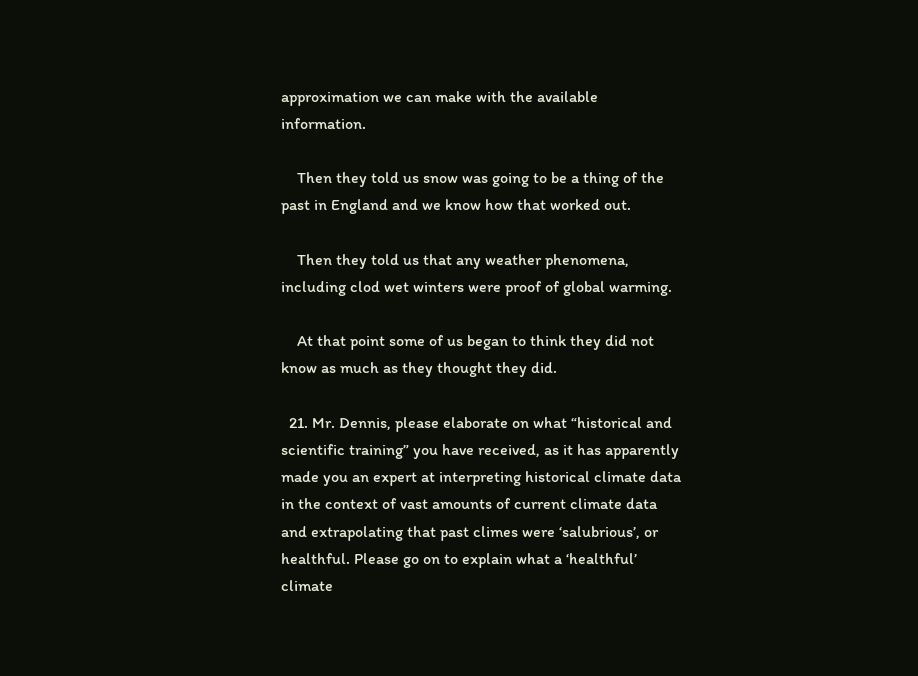approximation we can make with the available information.

    Then they told us snow was going to be a thing of the past in England and we know how that worked out.

    Then they told us that any weather phenomena, including clod wet winters were proof of global warming.

    At that point some of us began to think they did not know as much as they thought they did.

  21. Mr. Dennis, please elaborate on what “historical and scientific training” you have received, as it has apparently made you an expert at interpreting historical climate data in the context of vast amounts of current climate data and extrapolating that past climes were ‘salubrious’, or healthful. Please go on to explain what a ‘healthful’ climate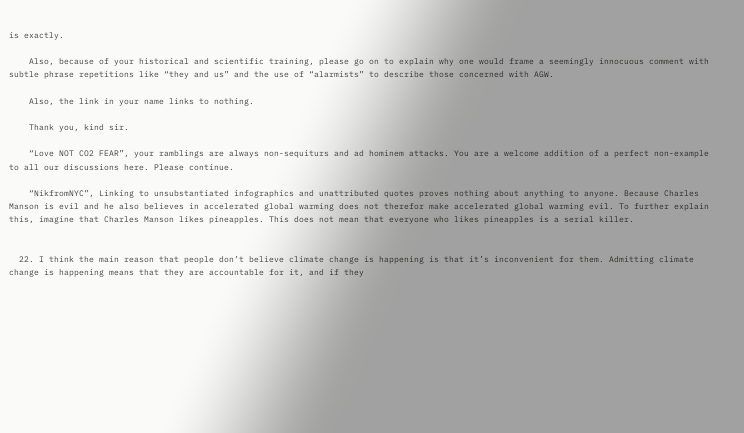is exactly.

    Also, because of your historical and scientific training, please go on to explain why one would frame a seemingly innocuous comment with subtle phrase repetitions like “they and us” and the use of “alarmists” to describe those concerned with AGW.

    Also, the link in your name links to nothing.

    Thank you, kind sir.

    “Love NOT CO2 FEAR”, your ramblings are always non-sequiturs and ad hominem attacks. You are a welcome addition of a perfect non-example to all our discussions here. Please continue.

    “NikfromNYC”, Linking to unsubstantiated infographics and unattributed quotes proves nothing about anything to anyone. Because Charles Manson is evil and he also believes in accelerated global warming does not therefor make accelerated global warming evil. To further explain this, imagine that Charles Manson likes pineapples. This does not mean that everyone who likes pineapples is a serial killer.


  22. I think the main reason that people don’t believe climate change is happening is that it’s inconvenient for them. Admitting climate change is happening means that they are accountable for it, and if they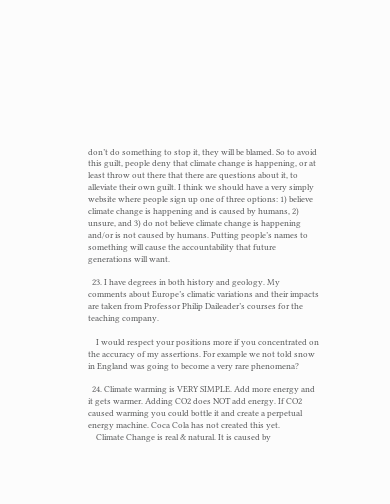don’t do something to stop it, they will be blamed. So to avoid this guilt, people deny that climate change is happening, or at least throw out there that there are questions about it, to alleviate their own guilt. I think we should have a very simply website where people sign up one of three options: 1) believe climate change is happening and is caused by humans, 2) unsure, and 3) do not believe climate change is happening and/or is not caused by humans. Putting people’s names to something will cause the accountability that future generations will want.

  23. I have degrees in both history and geology. My comments about Europe’s climatic variations and their impacts are taken from Professor Philip Daileader’s courses for the teaching company.

    I would respect your positions more if you concentrated on the accuracy of my assertions. For example we not told snow in England was going to become a very rare phenomena?

  24. Climate warming is VERY SIMPLE. Add more energy and it gets warmer. Adding CO2 does NOT add energy. If CO2 caused warming you could bottle it and create a perpetual energy machine. Coca Cola has not created this yet.
    Climate Change is real & natural. It is caused by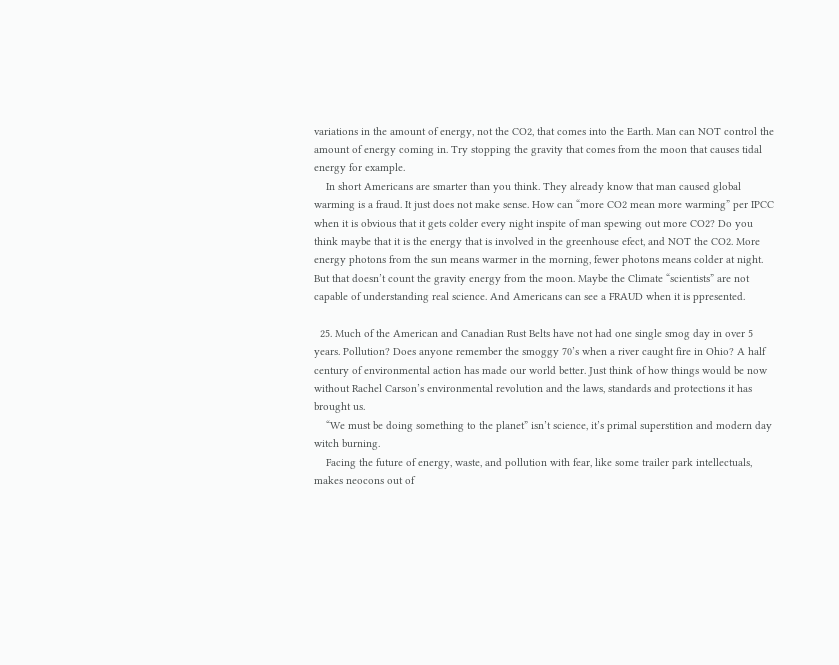variations in the amount of energy, not the CO2, that comes into the Earth. Man can NOT control the amount of energy coming in. Try stopping the gravity that comes from the moon that causes tidal energy for example.
    In short Americans are smarter than you think. They already know that man caused global warming is a fraud. It just does not make sense. How can “more CO2 mean more warming” per IPCC when it is obvious that it gets colder every night inspite of man spewing out more CO2? Do you think maybe that it is the energy that is involved in the greenhouse efect, and NOT the CO2. More energy photons from the sun means warmer in the morning, fewer photons means colder at night. But that doesn’t count the gravity energy from the moon. Maybe the Climate “scientists” are not capable of understanding real science. And Americans can see a FRAUD when it is ppresented.

  25. Much of the American and Canadian Rust Belts have not had one single smog day in over 5 years. Pollution? Does anyone remember the smoggy 70’s when a river caught fire in Ohio? A half century of environmental action has made our world better. Just think of how things would be now without Rachel Carson’s environmental revolution and the laws, standards and protections it has brought us.
    “We must be doing something to the planet” isn’t science, it’s primal superstition and modern day witch burning.
    Facing the future of energy, waste, and pollution with fear, like some trailer park intellectuals, makes neocons out of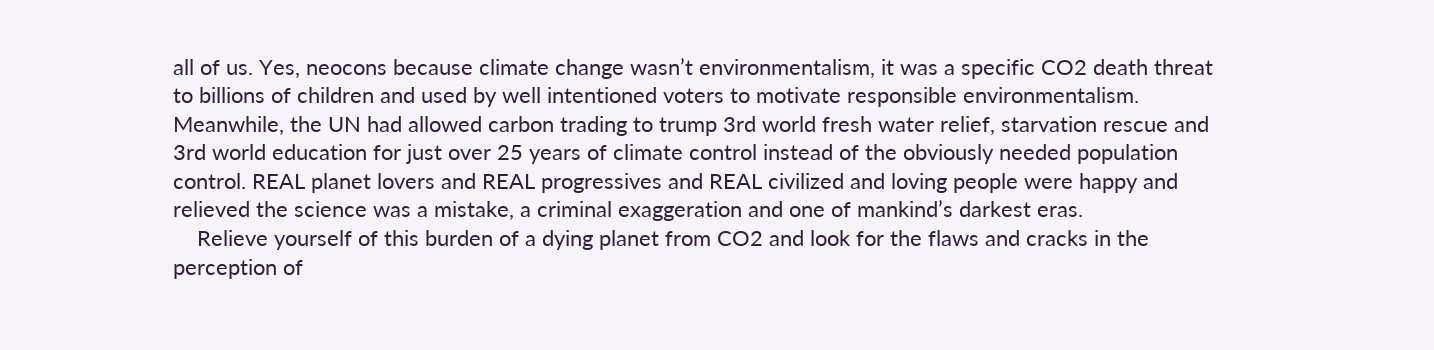all of us. Yes, neocons because climate change wasn’t environmentalism, it was a specific CO2 death threat to billions of children and used by well intentioned voters to motivate responsible environmentalism. Meanwhile, the UN had allowed carbon trading to trump 3rd world fresh water relief, starvation rescue and 3rd world education for just over 25 years of climate control instead of the obviously needed population control. REAL planet lovers and REAL progressives and REAL civilized and loving people were happy and relieved the science was a mistake, a criminal exaggeration and one of mankind’s darkest eras.
    Relieve yourself of this burden of a dying planet from CO2 and look for the flaws and cracks in the perception of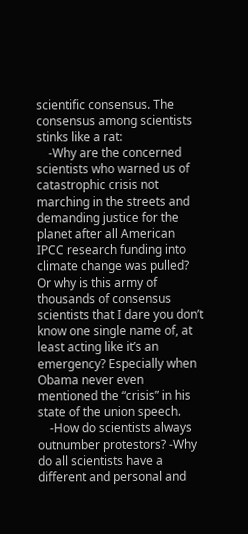scientific consensus. The consensus among scientists stinks like a rat:
    -Why are the concerned scientists who warned us of catastrophic crisis not marching in the streets and demanding justice for the planet after all American IPCC research funding into climate change was pulled? Or why is this army of thousands of consensus scientists that I dare you don’t know one single name of, at least acting like it’s an emergency? Especially when Obama never even mentioned the “crisis” in his state of the union speech.
    -How do scientists always outnumber protestors? -Why do all scientists have a different and personal and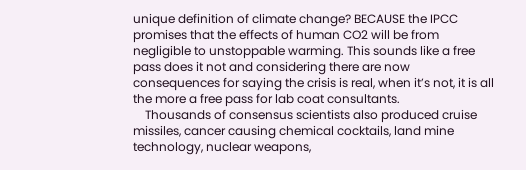unique definition of climate change? BECAUSE the IPCC promises that the effects of human CO2 will be from negligible to unstoppable warming. This sounds like a free pass does it not and considering there are now consequences for saying the crisis is real, when it’s not, it is all the more a free pass for lab coat consultants.
    Thousands of consensus scientists also produced cruise missiles, cancer causing chemical cocktails, land mine technology, nuclear weapons,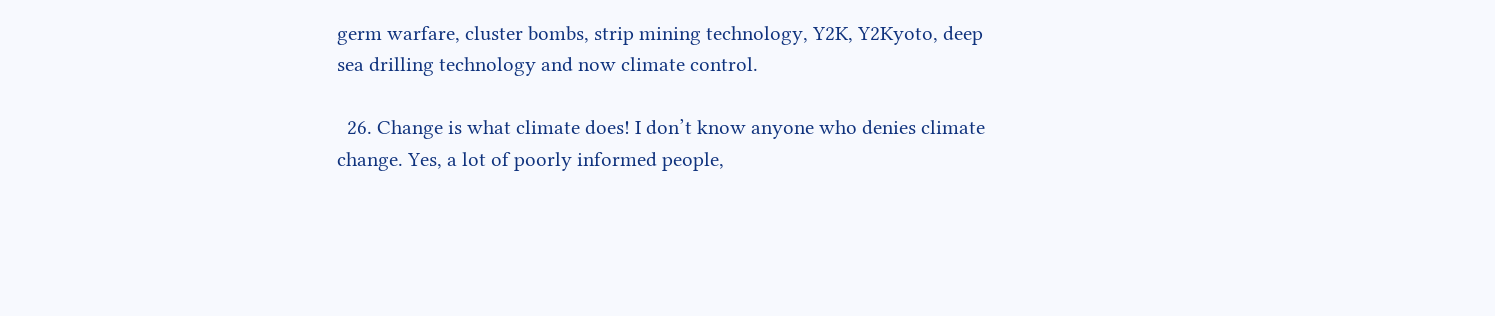germ warfare, cluster bombs, strip mining technology, Y2K, Y2Kyoto, deep sea drilling technology and now climate control.

  26. Change is what climate does! I don’t know anyone who denies climate change. Yes, a lot of poorly informed people,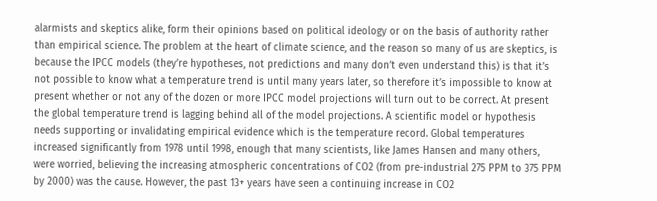alarmists and skeptics alike, form their opinions based on political ideology or on the basis of authority rather than empirical science. The problem at the heart of climate science, and the reason so many of us are skeptics, is because the IPCC models (they’re hypotheses, not predictions and many don’t even understand this) is that it’s not possible to know what a temperature trend is until many years later, so therefore it’s impossible to know at present whether or not any of the dozen or more IPCC model projections will turn out to be correct. At present the global temperature trend is lagging behind all of the model projections. A scientific model or hypothesis needs supporting or invalidating empirical evidence which is the temperature record. Global temperatures increased significantly from 1978 until 1998, enough that many scientists, like James Hansen and many others, were worried, believing the increasing atmospheric concentrations of CO2 (from pre-industrial 275 PPM to 375 PPM by 2000) was the cause. However, the past 13+ years have seen a continuing increase in CO2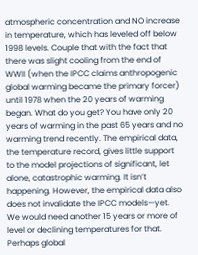atmospheric concentration and NO increase in temperature, which has leveled off below 1998 levels. Couple that with the fact that there was slight cooling from the end of WWII (when the IPCC claims anthropogenic global warming became the primary forcer) until 1978 when the 20 years of warming began. What do you get? You have only 20 years of warming in the past 65 years and no warming trend recently. The empirical data, the temperature record, gives little support to the model projections of significant, let alone, catastrophic warming. It isn’t happening. However, the empirical data also does not invalidate the IPCC models—yet. We would need another 15 years or more of level or declining temperatures for that. Perhaps global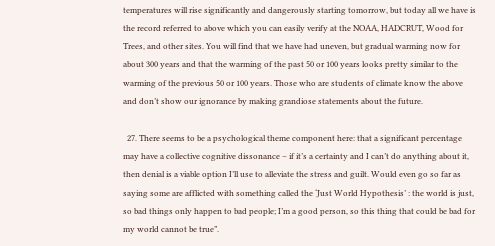temperatures will rise significantly and dangerously starting tomorrow, but today all we have is the record referred to above which you can easily verify at the NOAA, HADCRUT, Wood for Trees, and other sites. You will find that we have had uneven, but gradual warming now for about 300 years and that the warming of the past 50 or 100 years looks pretty similar to the warming of the previous 50 or 100 years. Those who are students of climate know the above and don’t show our ignorance by making grandiose statements about the future.

  27. There seems to be a psychological theme component here: that a significant percentage may have a collective cognitive dissonance – if it’s a certainty and I can’t do anything about it, then denial is a viable option I’ll use to alleviate the stress and guilt. Would even go so far as saying some are afflicted with something called the ‘Just World Hypothesis’ : the world is just, so bad things only happen to bad people; I’m a good person, so this thing that could be bad for my world cannot be true”.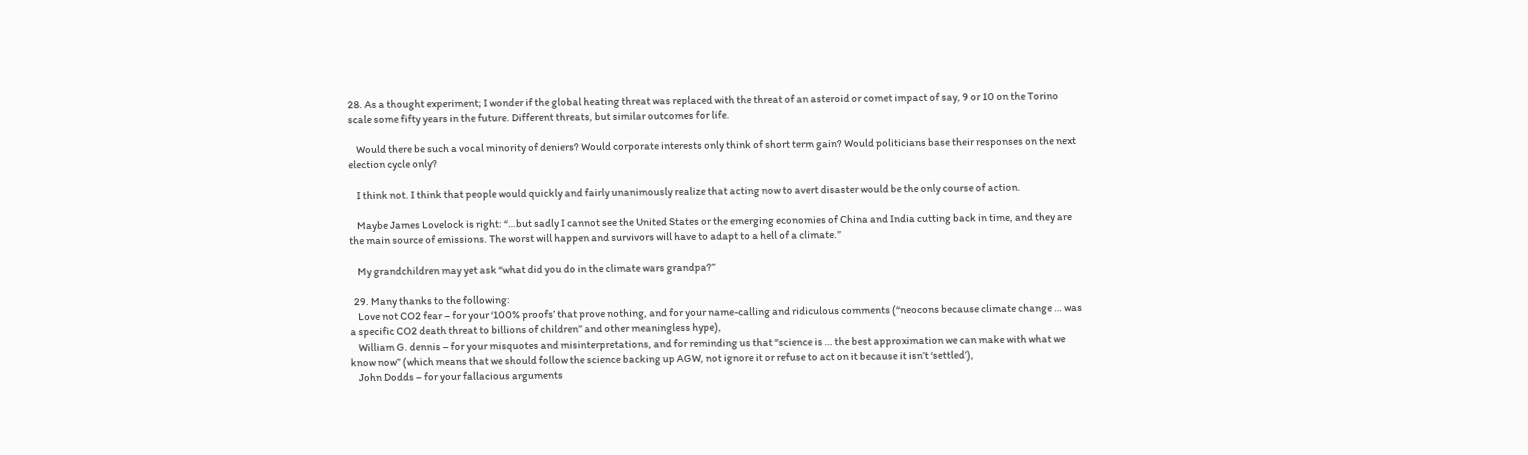28. As a thought experiment; I wonder if the global heating threat was replaced with the threat of an asteroid or comet impact of say, 9 or 10 on the Torino scale some fifty years in the future. Different threats, but similar outcomes for life.

    Would there be such a vocal minority of deniers? Would corporate interests only think of short term gain? Would politicians base their responses on the next election cycle only?

    I think not. I think that people would quickly and fairly unanimously realize that acting now to avert disaster would be the only course of action.

    Maybe James Lovelock is right: “…but sadly I cannot see the United States or the emerging economies of China and India cutting back in time, and they are the main source of emissions. The worst will happen and survivors will have to adapt to a hell of a climate.”

    My grandchildren may yet ask “what did you do in the climate wars grandpa?”

  29. Many thanks to the following:
    Love not CO2 fear – for your ‘100% proofs’ that prove nothing, and for your name-calling and ridiculous comments (“neocons because climate change … was a specific CO2 death threat to billions of children” and other meaningless hype),
    William G. dennis – for your misquotes and misinterpretations, and for reminding us that “science is … the best approximation we can make with what we know now” (which means that we should follow the science backing up AGW, not ignore it or refuse to act on it because it isn’t ‘settled’),
    John Dodds – for your fallacious arguments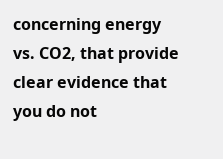concerning energy vs. CO2, that provide clear evidence that you do not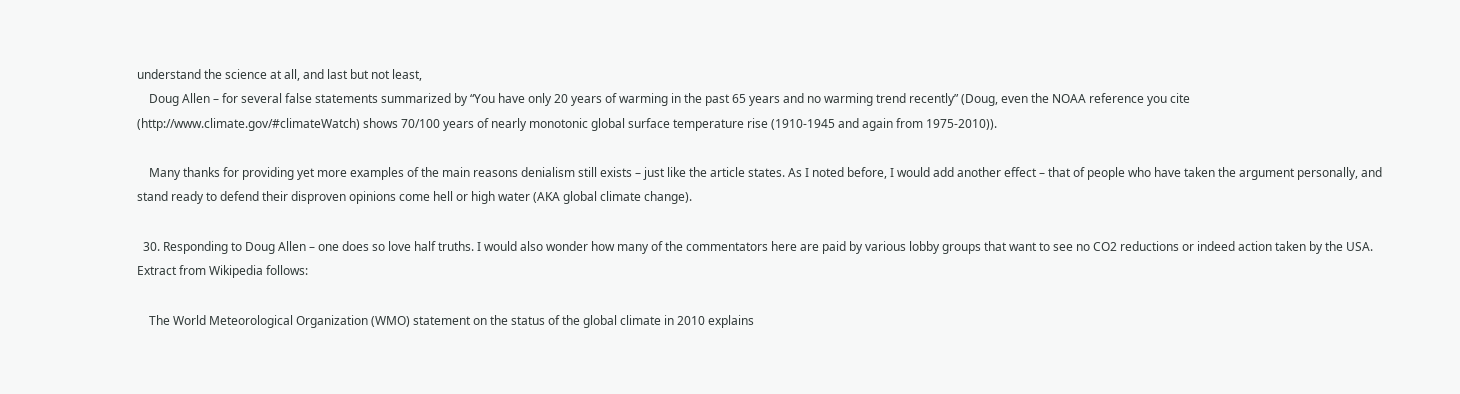understand the science at all, and last but not least,
    Doug Allen – for several false statements summarized by “You have only 20 years of warming in the past 65 years and no warming trend recently” (Doug, even the NOAA reference you cite (http://www.climate.gov/#climateWatch) shows 70/100 years of nearly monotonic global surface temperature rise (1910-1945 and again from 1975-2010)).

    Many thanks for providing yet more examples of the main reasons denialism still exists – just like the article states. As I noted before, I would add another effect – that of people who have taken the argument personally, and stand ready to defend their disproven opinions come hell or high water (AKA global climate change).

  30. Responding to Doug Allen – one does so love half truths. I would also wonder how many of the commentators here are paid by various lobby groups that want to see no CO2 reductions or indeed action taken by the USA. Extract from Wikipedia follows:

    The World Meteorological Organization (WMO) statement on the status of the global climate in 2010 explains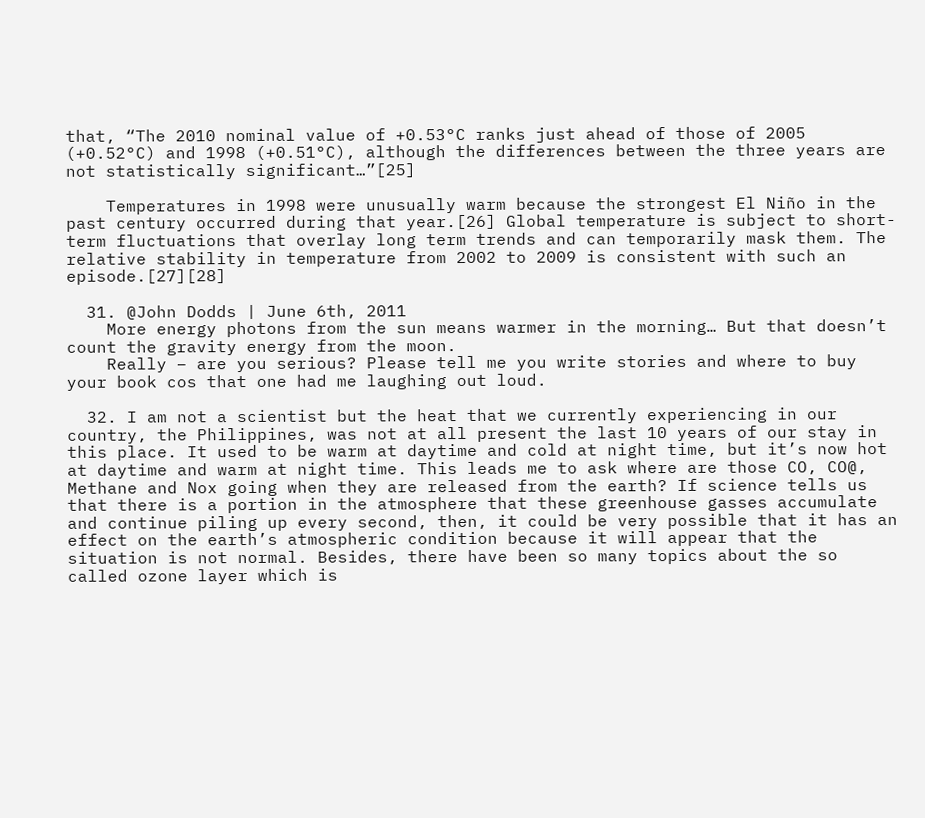that, “The 2010 nominal value of +0.53°C ranks just ahead of those of 2005 (+0.52°C) and 1998 (+0.51°C), although the differences between the three years are not statistically significant…”[25]

    Temperatures in 1998 were unusually warm because the strongest El Niño in the past century occurred during that year.[26] Global temperature is subject to short-term fluctuations that overlay long term trends and can temporarily mask them. The relative stability in temperature from 2002 to 2009 is consistent with such an episode.[27][28]

  31. @John Dodds | June 6th, 2011
    More energy photons from the sun means warmer in the morning… But that doesn’t count the gravity energy from the moon.
    Really – are you serious? Please tell me you write stories and where to buy your book cos that one had me laughing out loud.

  32. I am not a scientist but the heat that we currently experiencing in our country, the Philippines, was not at all present the last 10 years of our stay in this place. It used to be warm at daytime and cold at night time, but it’s now hot at daytime and warm at night time. This leads me to ask where are those CO, CO@, Methane and Nox going when they are released from the earth? If science tells us that there is a portion in the atmosphere that these greenhouse gasses accumulate and continue piling up every second, then, it could be very possible that it has an effect on the earth’s atmospheric condition because it will appear that the situation is not normal. Besides, there have been so many topics about the so called ozone layer which is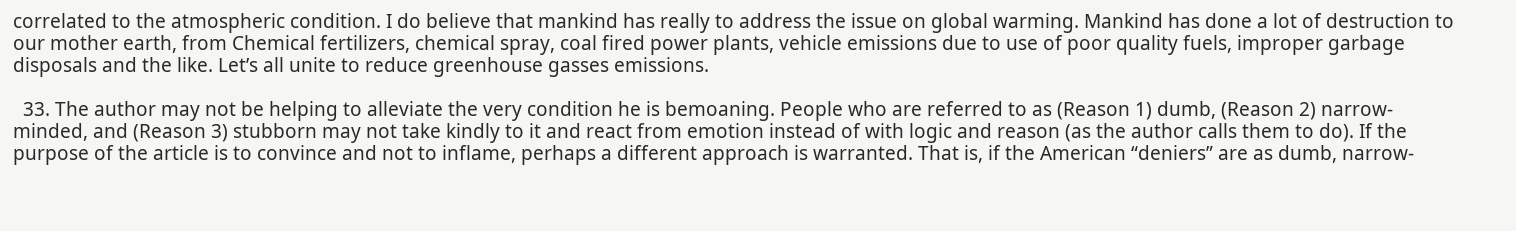correlated to the atmospheric condition. I do believe that mankind has really to address the issue on global warming. Mankind has done a lot of destruction to our mother earth, from Chemical fertilizers, chemical spray, coal fired power plants, vehicle emissions due to use of poor quality fuels, improper garbage disposals and the like. Let’s all unite to reduce greenhouse gasses emissions.

  33. The author may not be helping to alleviate the very condition he is bemoaning. People who are referred to as (Reason 1) dumb, (Reason 2) narrow-minded, and (Reason 3) stubborn may not take kindly to it and react from emotion instead of with logic and reason (as the author calls them to do). If the purpose of the article is to convince and not to inflame, perhaps a different approach is warranted. That is, if the American “deniers” are as dumb, narrow-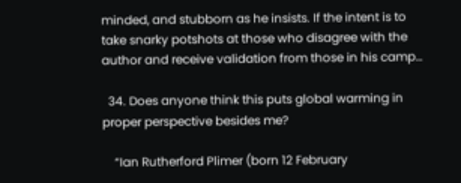minded, and stubborn as he insists. If the intent is to take snarky potshots at those who disagree with the author and receive validation from those in his camp…

  34. Does anyone think this puts global warming in proper perspective besides me?

    “Ian Rutherford Plimer (born 12 February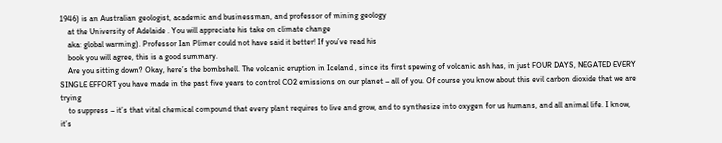1946) is an Australian geologist, academic and businessman, and professor of mining geology
    at the University of Adelaide . You will appreciate his take on climate change
    aka: global warming). Professor Ian Plimer could not have said it better! If you’ve read his
    book you will agree, this is a good summary.
    Are you sitting down? Okay, here’s the bombshell. The volcanic eruption in Iceland , since its first spewing of volcanic ash has, in just FOUR DAYS, NEGATED EVERY SINGLE EFFORT you have made in the past five years to control CO2 emissions on our planet – all of you. Of course you know about this evil carbon dioxide that we are trying
    to suppress – it’s that vital chemical compound that every plant requires to live and grow, and to synthesize into oxygen for us humans, and all animal life. I know, it’s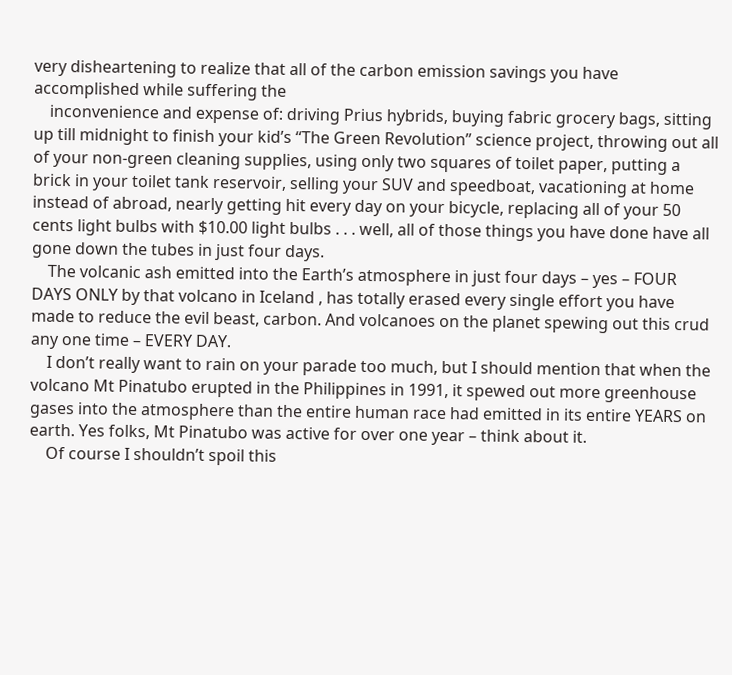very disheartening to realize that all of the carbon emission savings you have accomplished while suffering the
    inconvenience and expense of: driving Prius hybrids, buying fabric grocery bags, sitting up till midnight to finish your kid’s “The Green Revolution” science project, throwing out all of your non-green cleaning supplies, using only two squares of toilet paper, putting a brick in your toilet tank reservoir, selling your SUV and speedboat, vacationing at home instead of abroad, nearly getting hit every day on your bicycle, replacing all of your 50 cents light bulbs with $10.00 light bulbs . . . well, all of those things you have done have all gone down the tubes in just four days.
    The volcanic ash emitted into the Earth’s atmosphere in just four days – yes – FOUR DAYS ONLY by that volcano in Iceland , has totally erased every single effort you have made to reduce the evil beast, carbon. And volcanoes on the planet spewing out this crud any one time – EVERY DAY.
    I don’t really want to rain on your parade too much, but I should mention that when the volcano Mt Pinatubo erupted in the Philippines in 1991, it spewed out more greenhouse gases into the atmosphere than the entire human race had emitted in its entire YEARS on earth. Yes folks, Mt Pinatubo was active for over one year – think about it.
    Of course I shouldn’t spoil this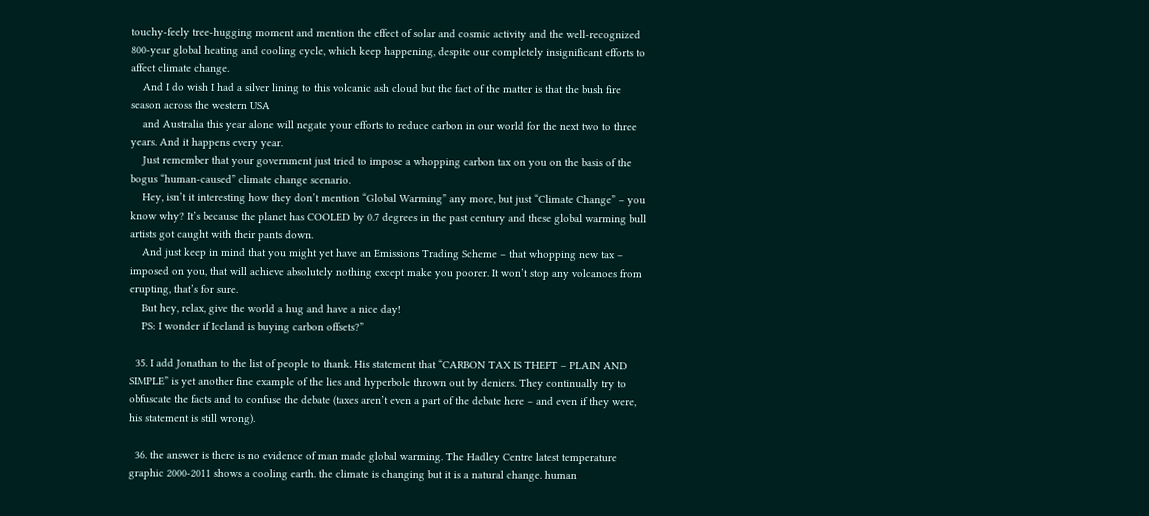touchy-feely tree-hugging moment and mention the effect of solar and cosmic activity and the well-recognized 800-year global heating and cooling cycle, which keep happening, despite our completely insignificant efforts to affect climate change.
    And I do wish I had a silver lining to this volcanic ash cloud but the fact of the matter is that the bush fire season across the western USA
    and Australia this year alone will negate your efforts to reduce carbon in our world for the next two to three years. And it happens every year.
    Just remember that your government just tried to impose a whopping carbon tax on you on the basis of the bogus “human-caused” climate change scenario.
    Hey, isn’t it interesting how they don’t mention “Global Warming” any more, but just “Climate Change” – you know why? It’s because the planet has COOLED by 0.7 degrees in the past century and these global warming bull artists got caught with their pants down.
    And just keep in mind that you might yet have an Emissions Trading Scheme – that whopping new tax – imposed on you, that will achieve absolutely nothing except make you poorer. It won’t stop any volcanoes from erupting, that’s for sure.
    But hey, relax, give the world a hug and have a nice day!
    PS: I wonder if Iceland is buying carbon offsets?”

  35. I add Jonathan to the list of people to thank. His statement that “CARBON TAX IS THEFT – PLAIN AND SIMPLE” is yet another fine example of the lies and hyperbole thrown out by deniers. They continually try to obfuscate the facts and to confuse the debate (taxes aren’t even a part of the debate here – and even if they were, his statement is still wrong).

  36. the answer is there is no evidence of man made global warming. The Hadley Centre latest temperature graphic 2000-2011 shows a cooling earth. the climate is changing but it is a natural change. human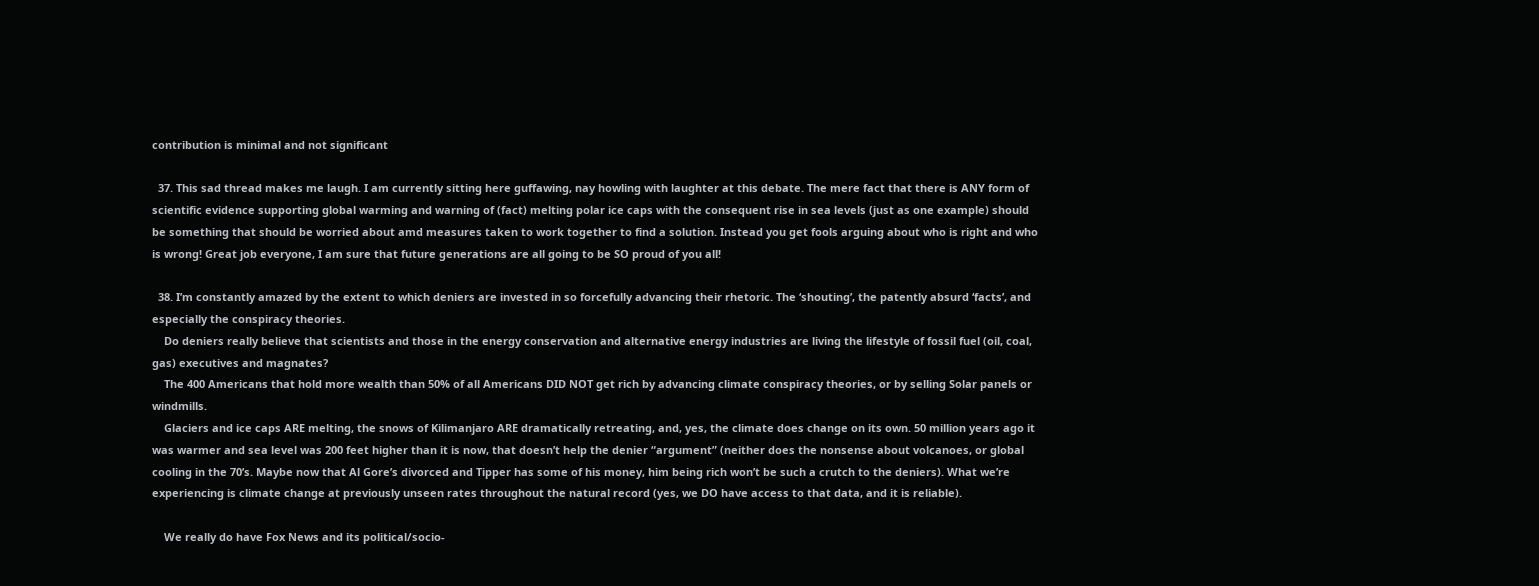contribution is minimal and not significant

  37. This sad thread makes me laugh. I am currently sitting here guffawing, nay howling with laughter at this debate. The mere fact that there is ANY form of scientific evidence supporting global warming and warning of (fact) melting polar ice caps with the consequent rise in sea levels (just as one example) should be something that should be worried about amd measures taken to work together to find a solution. Instead you get fools arguing about who is right and who is wrong! Great job everyone, I am sure that future generations are all going to be SO proud of you all!

  38. I’m constantly amazed by the extent to which deniers are invested in so forcefully advancing their rhetoric. The ‘shouting’, the patently absurd ‘facts’, and especially the conspiracy theories.
    Do deniers really believe that scientists and those in the energy conservation and alternative energy industries are living the lifestyle of fossil fuel (oil, coal, gas) executives and magnates?
    The 400 Americans that hold more wealth than 50% of all Americans DID NOT get rich by advancing climate conspiracy theories, or by selling Solar panels or windmills.
    Glaciers and ice caps ARE melting, the snows of Kilimanjaro ARE dramatically retreating, and, yes, the climate does change on its own. 50 million years ago it was warmer and sea level was 200 feet higher than it is now, that doesn’t help the denier “argument” (neither does the nonsense about volcanoes, or global cooling in the 70’s. Maybe now that Al Gore’s divorced and Tipper has some of his money, him being rich won’t be such a crutch to the deniers). What we’re experiencing is climate change at previously unseen rates throughout the natural record (yes, we DO have access to that data, and it is reliable).

    We really do have Fox News and its political/socio-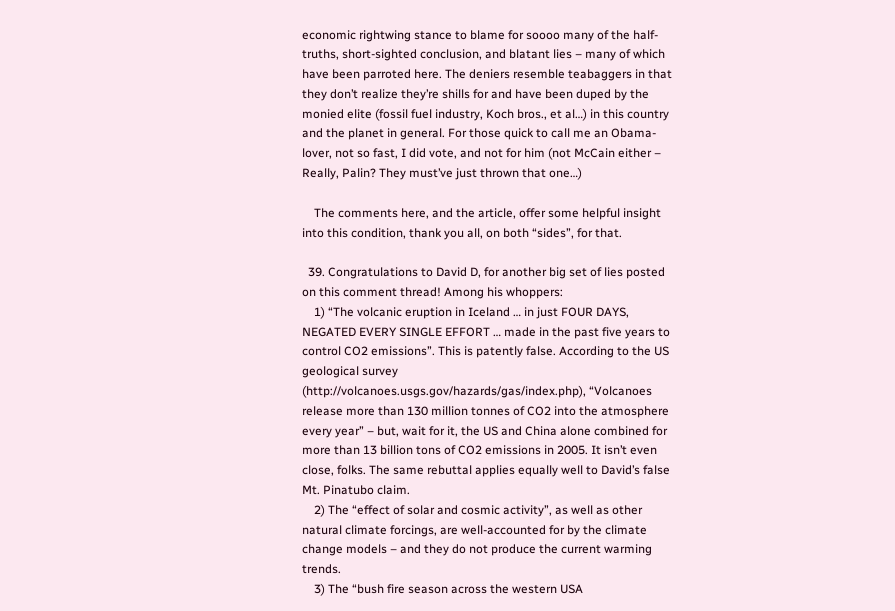economic rightwing stance to blame for soooo many of the half-truths, short-sighted conclusion, and blatant lies – many of which have been parroted here. The deniers resemble teabaggers in that they don’t realize they’re shills for and have been duped by the monied elite (fossil fuel industry, Koch bros., et al…) in this country and the planet in general. For those quick to call me an Obama-lover, not so fast, I did vote, and not for him (not McCain either – Really, Palin? They must’ve just thrown that one…)

    The comments here, and the article, offer some helpful insight into this condition, thank you all, on both “sides”, for that.

  39. Congratulations to David D, for another big set of lies posted on this comment thread! Among his whoppers:
    1) “The volcanic eruption in Iceland … in just FOUR DAYS, NEGATED EVERY SINGLE EFFORT … made in the past five years to control CO2 emissions”. This is patently false. According to the US geological survey (http://volcanoes.usgs.gov/hazards/gas/index.php), “Volcanoes release more than 130 million tonnes of CO2 into the atmosphere every year” – but, wait for it, the US and China alone combined for more than 13 billion tons of CO2 emissions in 2005. It isn’t even close, folks. The same rebuttal applies equally well to David’s false Mt. Pinatubo claim.
    2) The “effect of solar and cosmic activity”, as well as other natural climate forcings, are well-accounted for by the climate change models – and they do not produce the current warming trends.
    3) The “bush fire season across the western USA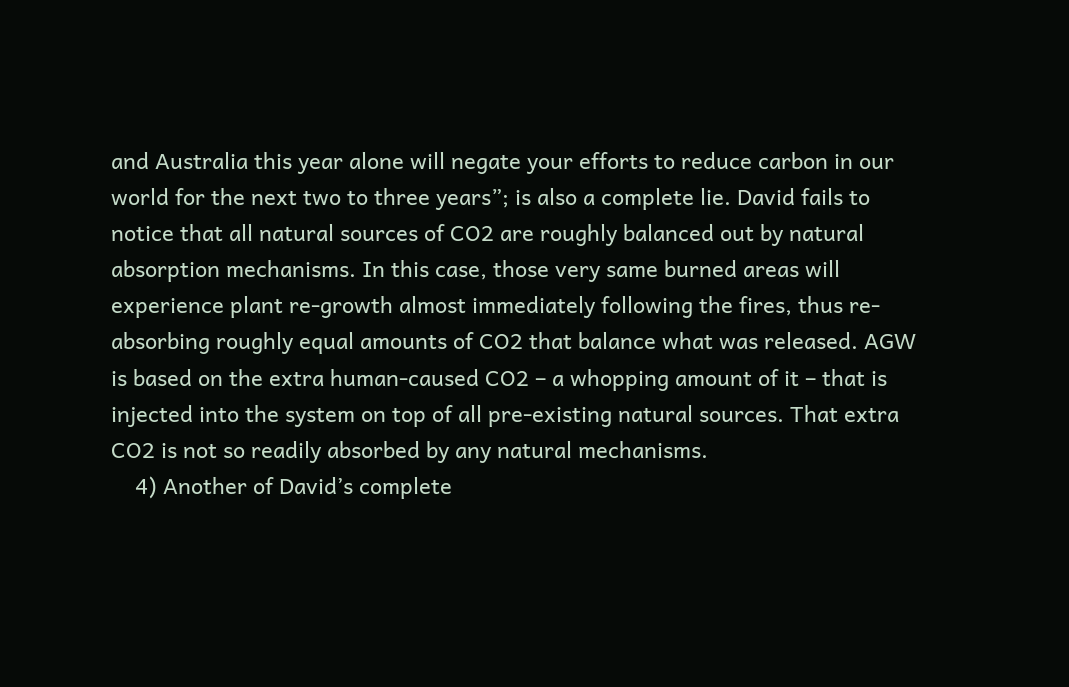and Australia this year alone will negate your efforts to reduce carbon in our world for the next two to three years”; is also a complete lie. David fails to notice that all natural sources of CO2 are roughly balanced out by natural absorption mechanisms. In this case, those very same burned areas will experience plant re-growth almost immediately following the fires, thus re-absorbing roughly equal amounts of CO2 that balance what was released. AGW is based on the extra human-caused CO2 – a whopping amount of it – that is injected into the system on top of all pre-existing natural sources. That extra CO2 is not so readily absorbed by any natural mechanisms.
    4) Another of David’s complete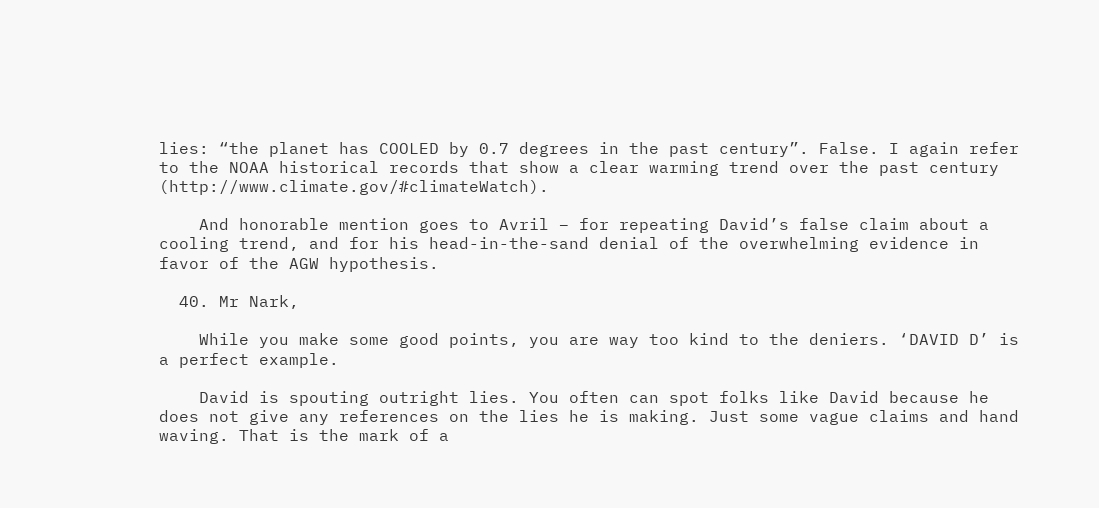lies: “the planet has COOLED by 0.7 degrees in the past century”. False. I again refer to the NOAA historical records that show a clear warming trend over the past century (http://www.climate.gov/#climateWatch).

    And honorable mention goes to Avril – for repeating David’s false claim about a cooling trend, and for his head-in-the-sand denial of the overwhelming evidence in favor of the AGW hypothesis.

  40. Mr Nark,

    While you make some good points, you are way too kind to the deniers. ‘DAVID D’ is a perfect example.

    David is spouting outright lies. You often can spot folks like David because he does not give any references on the lies he is making. Just some vague claims and hand waving. That is the mark of a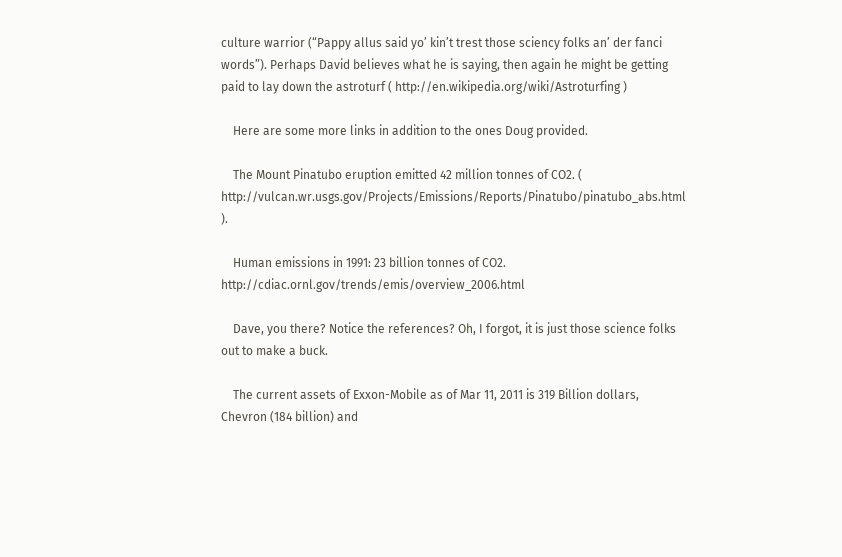culture warrior (“Pappy allus said yo’ kin’t trest those sciency folks an’ der fanci words”). Perhaps David believes what he is saying, then again he might be getting paid to lay down the astroturf ( http://en.wikipedia.org/wiki/Astroturfing )

    Here are some more links in addition to the ones Doug provided.

    The Mount Pinatubo eruption emitted 42 million tonnes of CO2. ( http://vulcan.wr.usgs.gov/Projects/Emissions/Reports/Pinatubo/pinatubo_abs.html ).

    Human emissions in 1991: 23 billion tonnes of CO2. http://cdiac.ornl.gov/trends/emis/overview_2006.html

    Dave, you there? Notice the references? Oh, I forgot, it is just those science folks out to make a buck.

    The current assets of Exxon-Mobile as of Mar 11, 2011 is 319 Billion dollars, Chevron (184 billion) and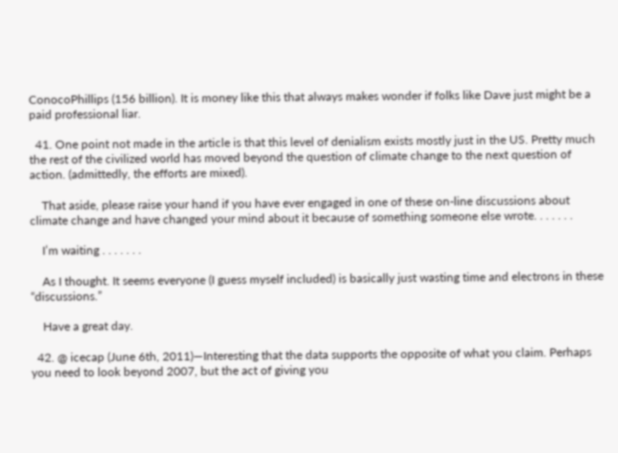ConocoPhillips (156 billion). It is money like this that always makes wonder if folks like Dave just might be a paid professional liar.

  41. One point not made in the article is that this level of denialism exists mostly just in the US. Pretty much the rest of the civilized world has moved beyond the question of climate change to the next question of action. (admittedly, the efforts are mixed).

    That aside, please raise your hand if you have ever engaged in one of these on-line discussions about climate change and have changed your mind about it because of something someone else wrote. . . . . . .

    I’m waiting . . . . . . .

    As I thought. It seems everyone (I guess myself included) is basically just wasting time and electrons in these “discussions.”

    Have a great day.

  42. @ icecap (June 6th, 2011)—Interesting that the data supports the opposite of what you claim. Perhaps you need to look beyond 2007, but the act of giving you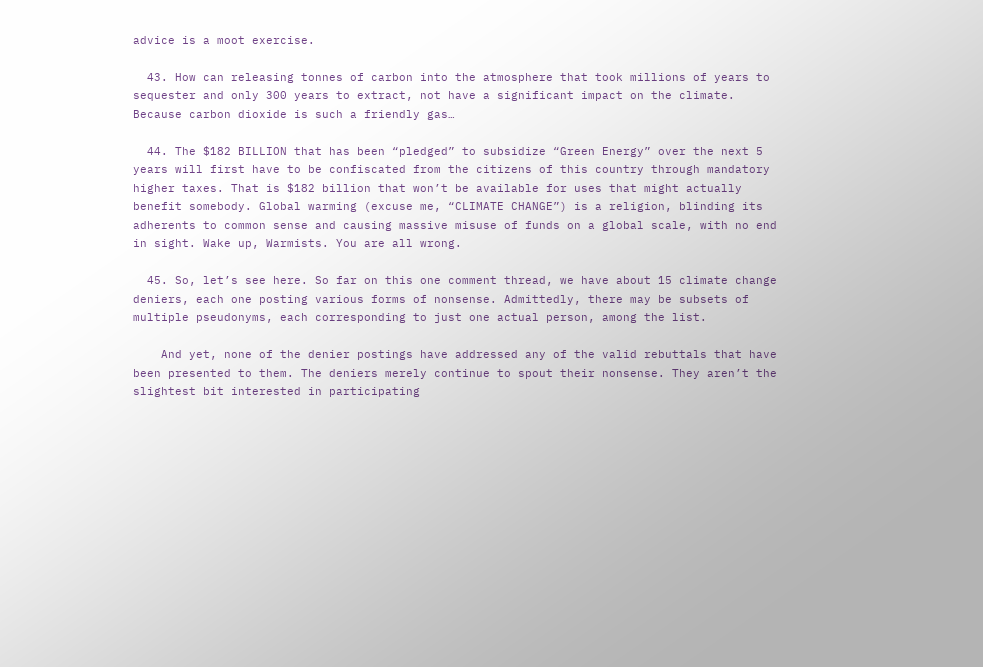advice is a moot exercise.

  43. How can releasing tonnes of carbon into the atmosphere that took millions of years to sequester and only 300 years to extract, not have a significant impact on the climate. Because carbon dioxide is such a friendly gas…

  44. The $182 BILLION that has been “pledged” to subsidize “Green Energy” over the next 5 years will first have to be confiscated from the citizens of this country through mandatory higher taxes. That is $182 billion that won’t be available for uses that might actually benefit somebody. Global warming (excuse me, “CLIMATE CHANGE”) is a religion, blinding its adherents to common sense and causing massive misuse of funds on a global scale, with no end in sight. Wake up, Warmists. You are all wrong.

  45. So, let’s see here. So far on this one comment thread, we have about 15 climate change deniers, each one posting various forms of nonsense. Admittedly, there may be subsets of multiple pseudonyms, each corresponding to just one actual person, among the list.

    And yet, none of the denier postings have addressed any of the valid rebuttals that have been presented to them. The deniers merely continue to spout their nonsense. They aren’t the slightest bit interested in participating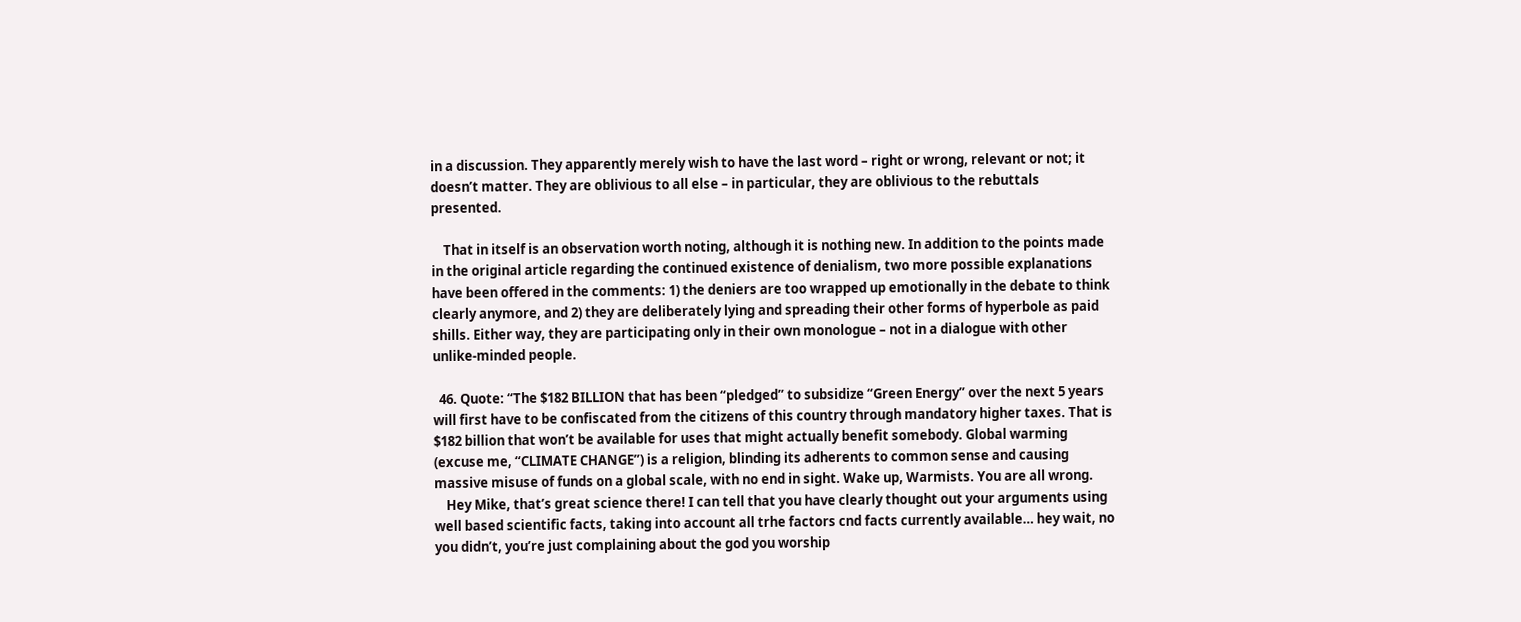in a discussion. They apparently merely wish to have the last word – right or wrong, relevant or not; it doesn’t matter. They are oblivious to all else – in particular, they are oblivious to the rebuttals presented.

    That in itself is an observation worth noting, although it is nothing new. In addition to the points made in the original article regarding the continued existence of denialism, two more possible explanations have been offered in the comments: 1) the deniers are too wrapped up emotionally in the debate to think clearly anymore, and 2) they are deliberately lying and spreading their other forms of hyperbole as paid shills. Either way, they are participating only in their own monologue – not in a dialogue with other unlike-minded people.

  46. Quote: “The $182 BILLION that has been “pledged” to subsidize “Green Energy” over the next 5 years will first have to be confiscated from the citizens of this country through mandatory higher taxes. That is $182 billion that won’t be available for uses that might actually benefit somebody. Global warming (excuse me, “CLIMATE CHANGE”) is a religion, blinding its adherents to common sense and causing massive misuse of funds on a global scale, with no end in sight. Wake up, Warmists. You are all wrong.
    Hey Mike, that’s great science there! I can tell that you have clearly thought out your arguments using well based scientific facts, taking into account all trhe factors cnd facts currently available… hey wait, no you didn’t, you’re just complaining about the god you worship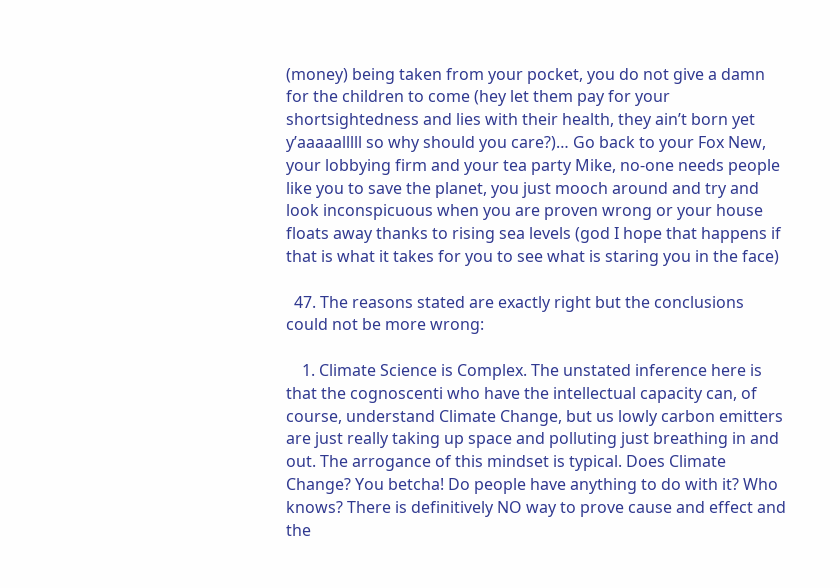(money) being taken from your pocket, you do not give a damn for the children to come (hey let them pay for your shortsightedness and lies with their health, they ain’t born yet y’aaaaalllll so why should you care?)… Go back to your Fox New, your lobbying firm and your tea party Mike, no-one needs people like you to save the planet, you just mooch around and try and look inconspicuous when you are proven wrong or your house floats away thanks to rising sea levels (god I hope that happens if that is what it takes for you to see what is staring you in the face)

  47. The reasons stated are exactly right but the conclusions could not be more wrong:

    1. Climate Science is Complex. The unstated inference here is that the cognoscenti who have the intellectual capacity can, of course, understand Climate Change, but us lowly carbon emitters are just really taking up space and polluting just breathing in and out. The arrogance of this mindset is typical. Does Climate Change? You betcha! Do people have anything to do with it? Who knows? There is definitively NO way to prove cause and effect and the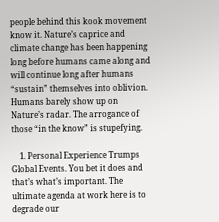people behind this kook movement know it. Nature’s caprice and climate change has been happening long before humans came along and will continue long after humans “sustain” themselves into oblivion. Humans barely show up on Nature’s radar. The arrogance of those “in the know” is stupefying.

    1. Personal Experience Trumps Global Events. You bet it does and that’s what’s important. The ultimate agenda at work here is to degrade our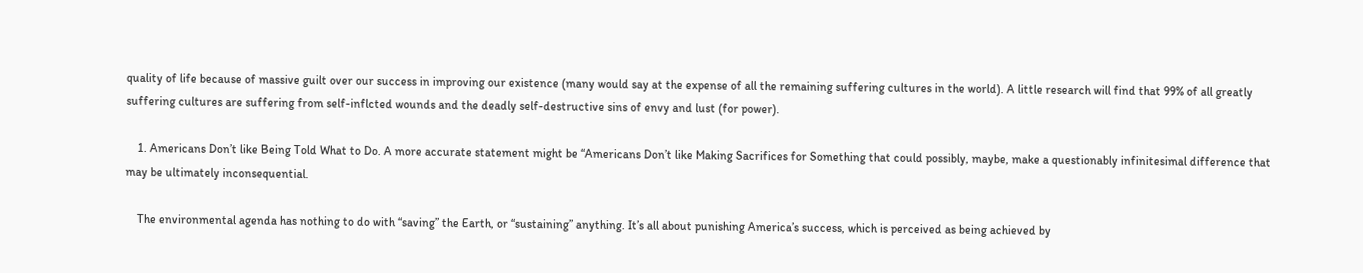quality of life because of massive guilt over our success in improving our existence (many would say at the expense of all the remaining suffering cultures in the world). A little research will find that 99% of all greatly suffering cultures are suffering from self-inflcted wounds and the deadly self-destructive sins of envy and lust (for power).

    1. Americans Don’t like Being Told What to Do. A more accurate statement might be “Americans Don’t like Making Sacrifices for Something that could possibly, maybe, make a questionably infinitesimal difference that may be ultimately inconsequential.

    The environmental agenda has nothing to do with “saving” the Earth, or “sustaining” anything. It’s all about punishing America’s success, which is perceived as being achieved by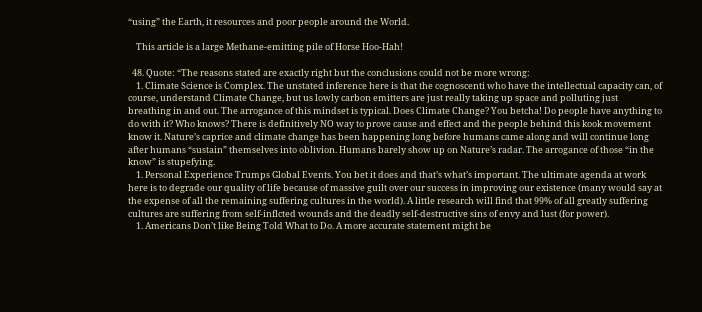“using” the Earth, it resources and poor people around the World.

    This article is a large Methane-emitting pile of Horse Hoo-Hah!

  48. Quote: “The reasons stated are exactly right but the conclusions could not be more wrong:
    1. Climate Science is Complex. The unstated inference here is that the cognoscenti who have the intellectual capacity can, of course, understand Climate Change, but us lowly carbon emitters are just really taking up space and polluting just breathing in and out. The arrogance of this mindset is typical. Does Climate Change? You betcha! Do people have anything to do with it? Who knows? There is definitively NO way to prove cause and effect and the people behind this kook movement know it. Nature’s caprice and climate change has been happening long before humans came along and will continue long after humans “sustain” themselves into oblivion. Humans barely show up on Nature’s radar. The arrogance of those “in the know” is stupefying.
    1. Personal Experience Trumps Global Events. You bet it does and that’s what’s important. The ultimate agenda at work here is to degrade our quality of life because of massive guilt over our success in improving our existence (many would say at the expense of all the remaining suffering cultures in the world). A little research will find that 99% of all greatly suffering cultures are suffering from self-inflcted wounds and the deadly self-destructive sins of envy and lust (for power).
    1. Americans Don’t like Being Told What to Do. A more accurate statement might be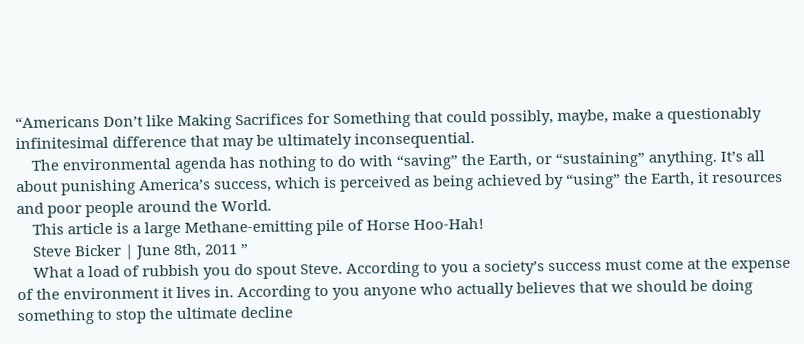“Americans Don’t like Making Sacrifices for Something that could possibly, maybe, make a questionably infinitesimal difference that may be ultimately inconsequential.
    The environmental agenda has nothing to do with “saving” the Earth, or “sustaining” anything. It’s all about punishing America’s success, which is perceived as being achieved by “using” the Earth, it resources and poor people around the World.
    This article is a large Methane-emitting pile of Horse Hoo-Hah!
    Steve Bicker | June 8th, 2011 ”
    What a load of rubbish you do spout Steve. According to you a society’s success must come at the expense of the environment it lives in. According to you anyone who actually believes that we should be doing something to stop the ultimate decline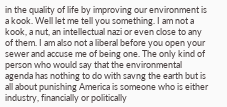in the quality of life by improving our environment is a kook. Well let me tell you something. I am not a kook, a nut, an intellectual nazi or even close to any of them. I am also not a liberal before you open your sewer and accuse me of being one. The only kind of person who would say that the environmental agenda has nothing to do with savng the earth but is all about punishing America is someone who is either industry, financially or politically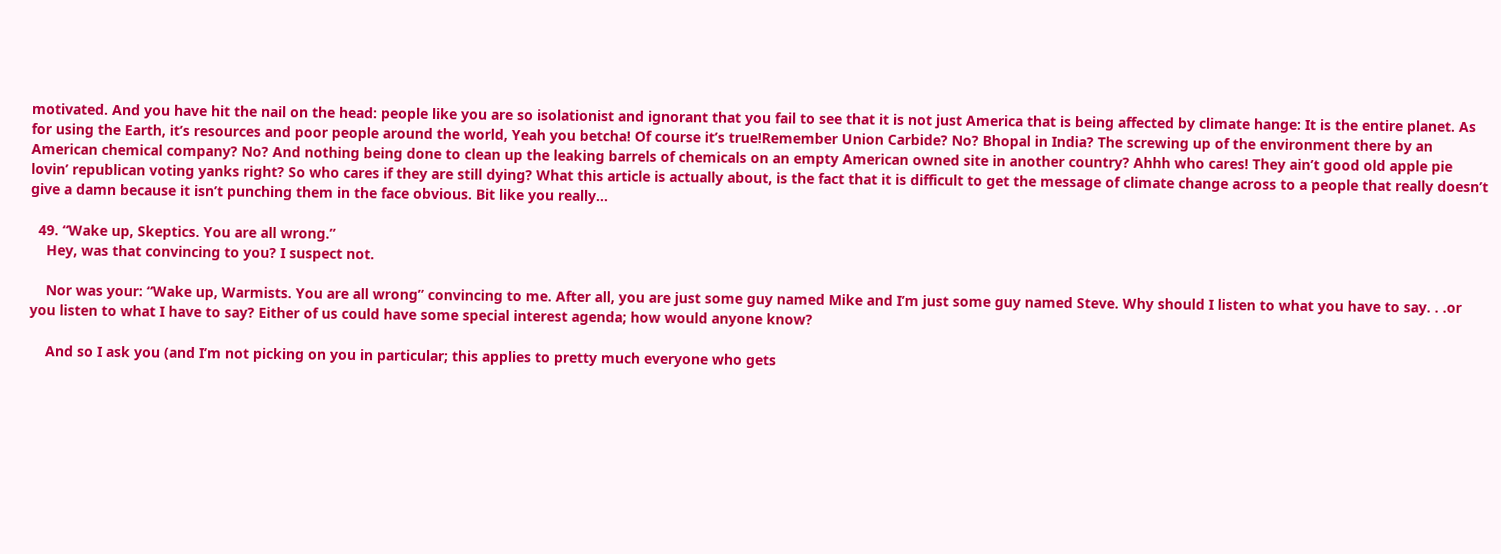motivated. And you have hit the nail on the head: people like you are so isolationist and ignorant that you fail to see that it is not just America that is being affected by climate hange: It is the entire planet. As for using the Earth, it’s resources and poor people around the world, Yeah you betcha! Of course it’s true!Remember Union Carbide? No? Bhopal in India? The screwing up of the environment there by an American chemical company? No? And nothing being done to clean up the leaking barrels of chemicals on an empty American owned site in another country? Ahhh who cares! They ain’t good old apple pie lovin’ republican voting yanks right? So who cares if they are still dying? What this article is actually about, is the fact that it is difficult to get the message of climate change across to a people that really doesn’t give a damn because it isn’t punching them in the face obvious. Bit like you really…

  49. “Wake up, Skeptics. You are all wrong.”
    Hey, was that convincing to you? I suspect not.

    Nor was your: “Wake up, Warmists. You are all wrong” convincing to me. After all, you are just some guy named Mike and I’m just some guy named Steve. Why should I listen to what you have to say. . .or you listen to what I have to say? Either of us could have some special interest agenda; how would anyone know?

    And so I ask you (and I’m not picking on you in particular; this applies to pretty much everyone who gets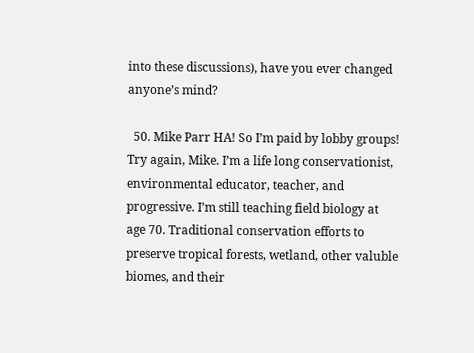into these discussions), have you ever changed anyone’s mind?

  50. Mike Parr HA! So I’m paid by lobby groups! Try again, Mike. I’m a life long conservationist, environmental educator, teacher, and progressive. I’m still teaching field biology at age 70. Traditional conservation efforts to preserve tropical forests, wetland, other valuble biomes, and their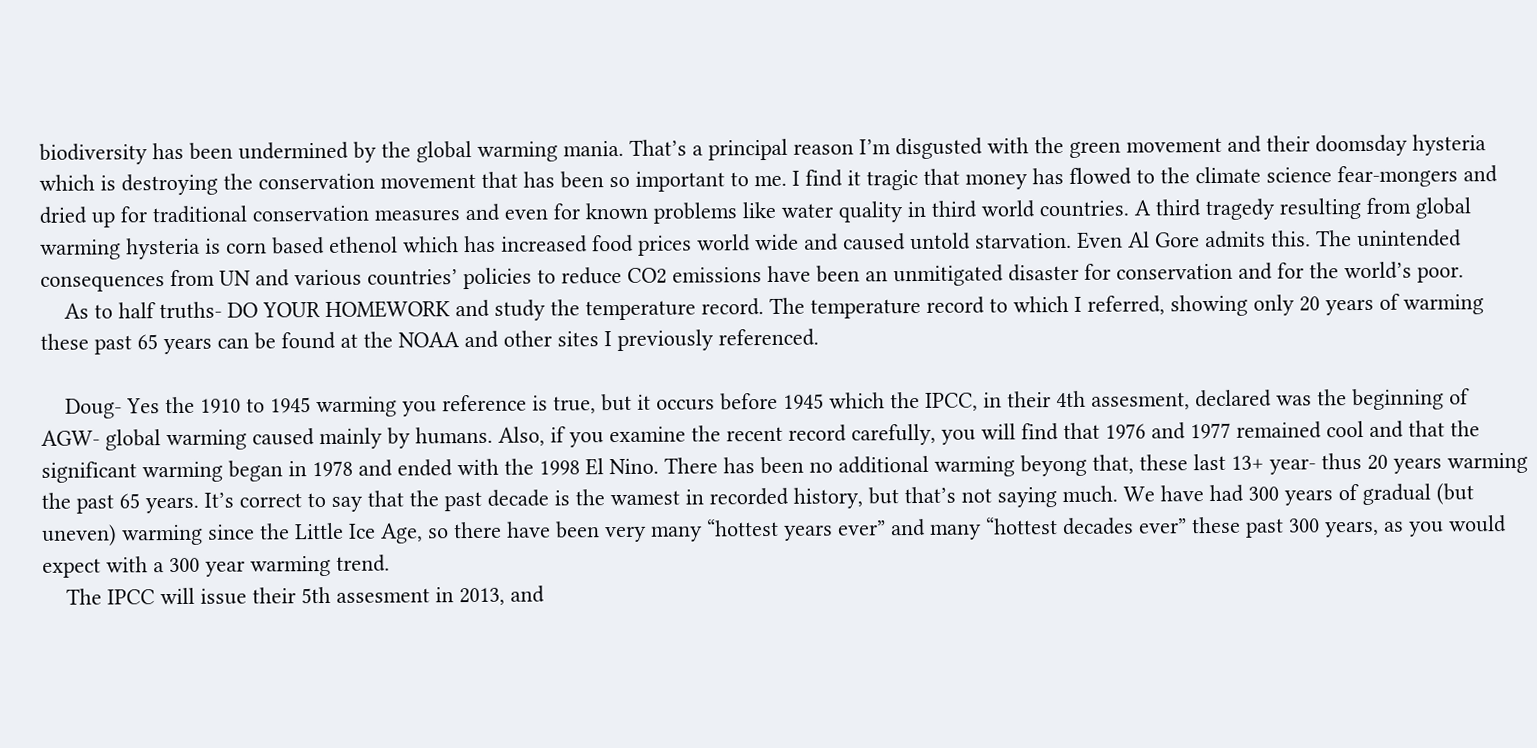biodiversity has been undermined by the global warming mania. That’s a principal reason I’m disgusted with the green movement and their doomsday hysteria which is destroying the conservation movement that has been so important to me. I find it tragic that money has flowed to the climate science fear-mongers and dried up for traditional conservation measures and even for known problems like water quality in third world countries. A third tragedy resulting from global warming hysteria is corn based ethenol which has increased food prices world wide and caused untold starvation. Even Al Gore admits this. The unintended consequences from UN and various countries’ policies to reduce CO2 emissions have been an unmitigated disaster for conservation and for the world’s poor.
    As to half truths- DO YOUR HOMEWORK and study the temperature record. The temperature record to which I referred, showing only 20 years of warming these past 65 years can be found at the NOAA and other sites I previously referenced.

    Doug- Yes the 1910 to 1945 warming you reference is true, but it occurs before 1945 which the IPCC, in their 4th assesment, declared was the beginning of AGW- global warming caused mainly by humans. Also, if you examine the recent record carefully, you will find that 1976 and 1977 remained cool and that the significant warming began in 1978 and ended with the 1998 El Nino. There has been no additional warming beyong that, these last 13+ year- thus 20 years warming the past 65 years. It’s correct to say that the past decade is the wamest in recorded history, but that’s not saying much. We have had 300 years of gradual (but uneven) warming since the Little Ice Age, so there have been very many “hottest years ever” and many “hottest decades ever” these past 300 years, as you would expect with a 300 year warming trend.
    The IPCC will issue their 5th assesment in 2013, and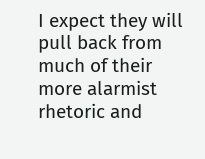I expect they will pull back from much of their more alarmist rhetoric and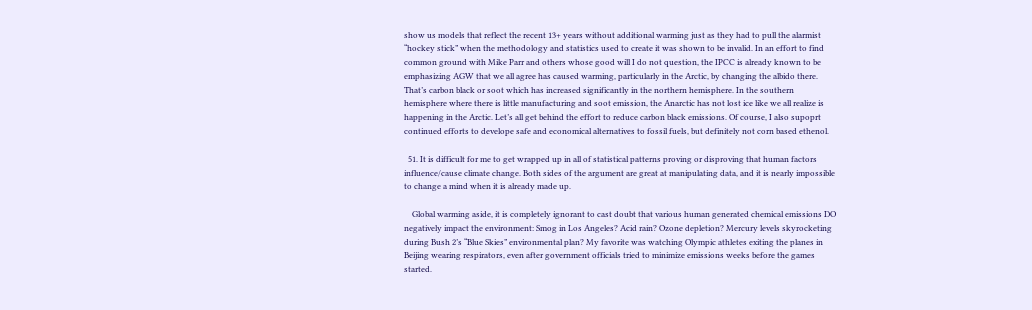show us models that reflect the recent 13+ years without additional warming just as they had to pull the alarmist “hockey stick” when the methodology and statistics used to create it was shown to be invalid. In an effort to find common ground with Mike Parr and others whose good will I do not question, the IPCC is already known to be emphasizing AGW that we all agree has caused warming, particularly in the Arctic, by changing the albido there. That’s carbon black or soot which has increased significantly in the northern hemisphere. In the southern hemisphere where there is little manufacturing and soot emission, the Anarctic has not lost ice like we all realize is happening in the Arctic. Let’s all get behind the effort to reduce carbon black emissions. Of course, I also supoprt continued efforts to develope safe and economical alternatives to fossil fuels, but definitely not corn based ethenol.

  51. It is difficult for me to get wrapped up in all of statistical patterns proving or disproving that human factors influence/cause climate change. Both sides of the argument are great at manipulating data, and it is nearly impossible to change a mind when it is already made up.

    Global warming aside, it is completely ignorant to cast doubt that various human generated chemical emissions DO negatively impact the environment: Smog in Los Angeles? Acid rain? Ozone depletion? Mercury levels skyrocketing during Bush 2’s “Blue Skies” environmental plan? My favorite was watching Olympic athletes exiting the planes in Beijing wearing respirators, even after government officials tried to minimize emissions weeks before the games started.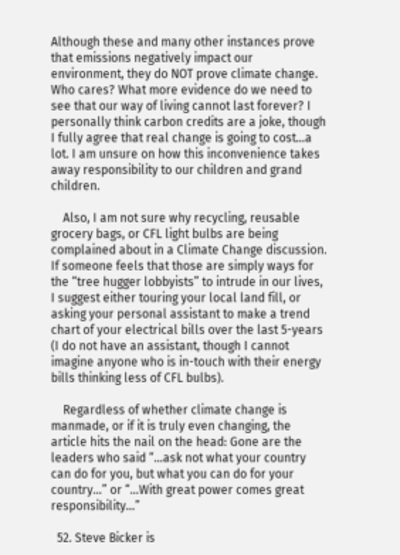Although these and many other instances prove that emissions negatively impact our environment, they do NOT prove climate change. Who cares? What more evidence do we need to see that our way of living cannot last forever? I personally think carbon credits are a joke, though I fully agree that real change is going to cost…a lot. I am unsure on how this inconvenience takes away responsibility to our children and grand children.

    Also, I am not sure why recycling, reusable grocery bags, or CFL light bulbs are being complained about in a Climate Change discussion. If someone feels that those are simply ways for the “tree hugger lobbyists” to intrude in our lives, I suggest either touring your local land fill, or asking your personal assistant to make a trend chart of your electrical bills over the last 5-years (I do not have an assistant, though I cannot imagine anyone who is in-touch with their energy bills thinking less of CFL bulbs).

    Regardless of whether climate change is manmade, or if it is truly even changing, the article hits the nail on the head: Gone are the leaders who said “…ask not what your country can do for you, but what you can do for your country…” or “…With great power comes great responsibility…”

  52. Steve Bicker is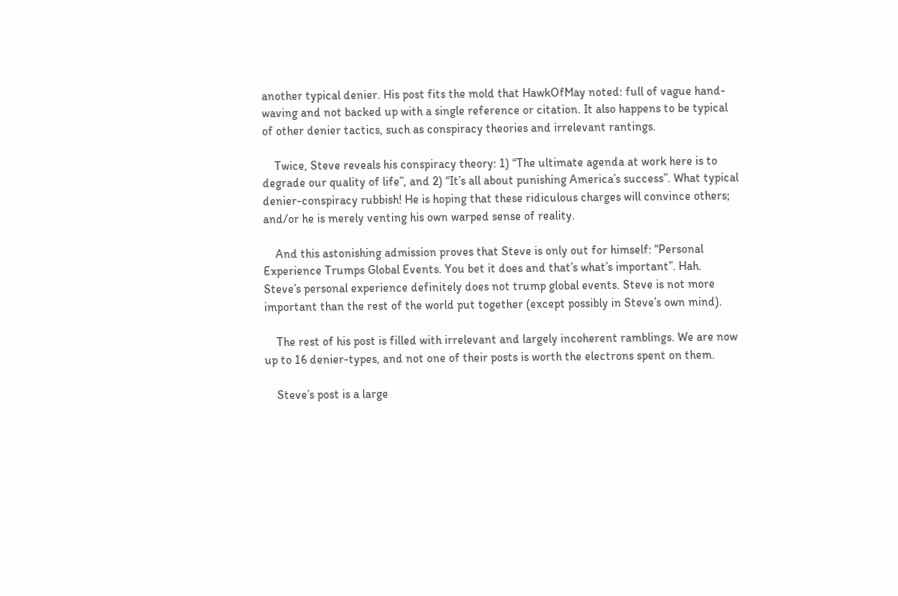another typical denier. His post fits the mold that HawkOfMay noted: full of vague hand-waving and not backed up with a single reference or citation. It also happens to be typical of other denier tactics, such as conspiracy theories and irrelevant rantings.

    Twice, Steve reveals his conspiracy theory: 1) “The ultimate agenda at work here is to degrade our quality of life”, and 2) “It’s all about punishing America’s success”. What typical denier-conspiracy rubbish! He is hoping that these ridiculous charges will convince others; and/or he is merely venting his own warped sense of reality.

    And this astonishing admission proves that Steve is only out for himself: “Personal Experience Trumps Global Events. You bet it does and that’s what’s important”. Hah. Steve’s personal experience definitely does not trump global events. Steve is not more important than the rest of the world put together (except possibly in Steve’s own mind).

    The rest of his post is filled with irrelevant and largely incoherent ramblings. We are now up to 16 denier-types, and not one of their posts is worth the electrons spent on them.

    Steve’s post is a large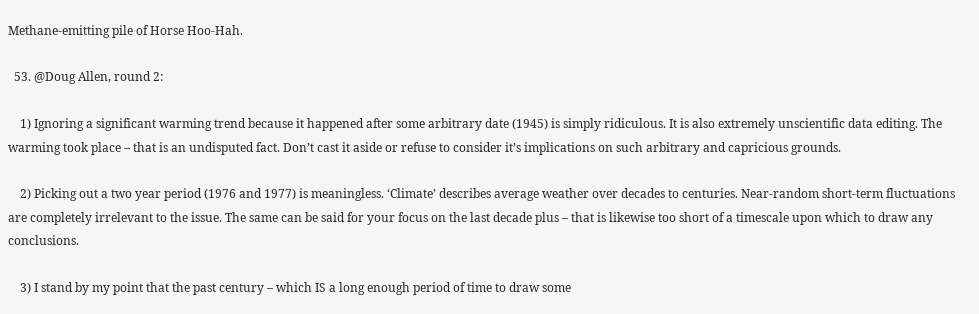Methane-emitting pile of Horse Hoo-Hah.

  53. @Doug Allen, round 2:

    1) Ignoring a significant warming trend because it happened after some arbitrary date (1945) is simply ridiculous. It is also extremely unscientific data editing. The warming took place – that is an undisputed fact. Don’t cast it aside or refuse to consider it’s implications on such arbitrary and capricious grounds.

    2) Picking out a two year period (1976 and 1977) is meaningless. ‘Climate’ describes average weather over decades to centuries. Near-random short-term fluctuations are completely irrelevant to the issue. The same can be said for your focus on the last decade plus – that is likewise too short of a timescale upon which to draw any conclusions.

    3) I stand by my point that the past century – which IS a long enough period of time to draw some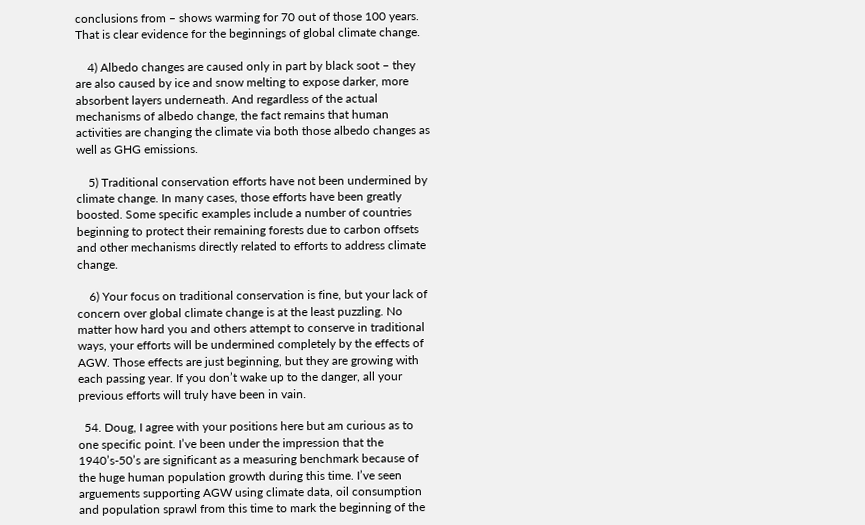conclusions from – shows warming for 70 out of those 100 years. That is clear evidence for the beginnings of global climate change.

    4) Albedo changes are caused only in part by black soot – they are also caused by ice and snow melting to expose darker, more absorbent layers underneath. And regardless of the actual mechanisms of albedo change, the fact remains that human activities are changing the climate via both those albedo changes as well as GHG emissions.

    5) Traditional conservation efforts have not been undermined by climate change. In many cases, those efforts have been greatly boosted. Some specific examples include a number of countries beginning to protect their remaining forests due to carbon offsets and other mechanisms directly related to efforts to address climate change.

    6) Your focus on traditional conservation is fine, but your lack of concern over global climate change is at the least puzzling. No matter how hard you and others attempt to conserve in traditional ways, your efforts will be undermined completely by the effects of AGW. Those effects are just beginning, but they are growing with each passing year. If you don’t wake up to the danger, all your previous efforts will truly have been in vain.

  54. Doug, I agree with your positions here but am curious as to one specific point. I’ve been under the impression that the 1940’s-50’s are significant as a measuring benchmark because of the huge human population growth during this time. I’ve seen arguements supporting AGW using climate data, oil consumption and population sprawl from this time to mark the beginning of the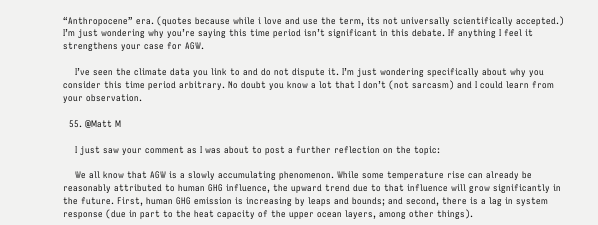“Anthropocene” era. (quotes because while i love and use the term, its not universally scientifically accepted.) I’m just wondering why you’re saying this time period isn’t significant in this debate. If anything I feel it strengthens your case for AGW.

    I’ve seen the climate data you link to and do not dispute it. I’m just wondering specifically about why you consider this time period arbitrary. No doubt you know a lot that I don’t (not sarcasm) and I could learn from your observation.

  55. @Matt M

    I just saw your comment as I was about to post a further reflection on the topic:

    We all know that AGW is a slowly accumulating phenomenon. While some temperature rise can already be reasonably attributed to human GHG influence, the upward trend due to that influence will grow significantly in the future. First, human GHG emission is increasing by leaps and bounds; and second, there is a lag in system response (due in part to the heat capacity of the upper ocean layers, among other things).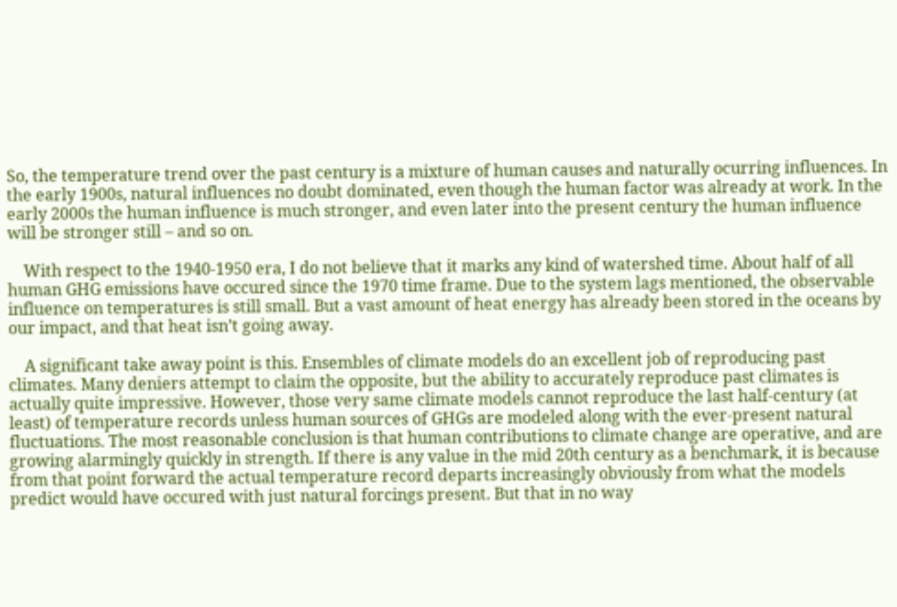So, the temperature trend over the past century is a mixture of human causes and naturally ocurring influences. In the early 1900s, natural influences no doubt dominated, even though the human factor was already at work. In the early 2000s the human influence is much stronger, and even later into the present century the human influence will be stronger still – and so on.

    With respect to the 1940-1950 era, I do not believe that it marks any kind of watershed time. About half of all human GHG emissions have occured since the 1970 time frame. Due to the system lags mentioned, the observable influence on temperatures is still small. But a vast amount of heat energy has already been stored in the oceans by our impact, and that heat isn’t going away.

    A significant take away point is this. Ensembles of climate models do an excellent job of reproducing past climates. Many deniers attempt to claim the opposite, but the ability to accurately reproduce past climates is actually quite impressive. However, those very same climate models cannot reproduce the last half-century (at least) of temperature records unless human sources of GHGs are modeled along with the ever-present natural fluctuations. The most reasonable conclusion is that human contributions to climate change are operative, and are growing alarmingly quickly in strength. If there is any value in the mid 20th century as a benchmark, it is because from that point forward the actual temperature record departs increasingly obviously from what the models predict would have occured with just natural forcings present. But that in no way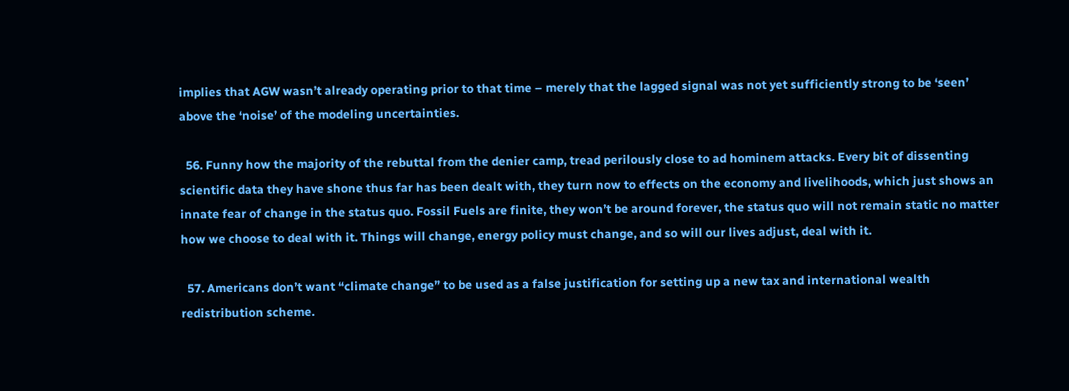implies that AGW wasn’t already operating prior to that time – merely that the lagged signal was not yet sufficiently strong to be ‘seen’ above the ‘noise’ of the modeling uncertainties.

  56. Funny how the majority of the rebuttal from the denier camp, tread perilously close to ad hominem attacks. Every bit of dissenting scientific data they have shone thus far has been dealt with, they turn now to effects on the economy and livelihoods, which just shows an innate fear of change in the status quo. Fossil Fuels are finite, they won’t be around forever, the status quo will not remain static no matter how we choose to deal with it. Things will change, energy policy must change, and so will our lives adjust, deal with it.

  57. Americans don’t want “climate change” to be used as a false justification for setting up a new tax and international wealth redistribution scheme.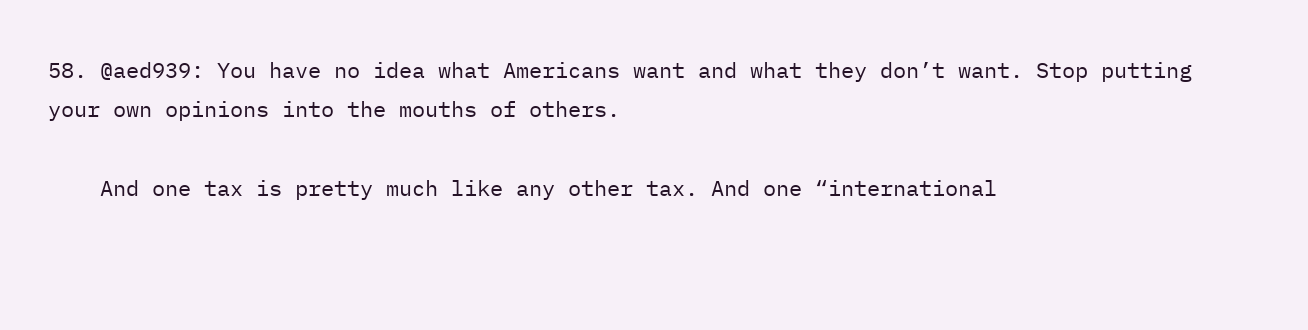58. @aed939: You have no idea what Americans want and what they don’t want. Stop putting your own opinions into the mouths of others.

    And one tax is pretty much like any other tax. And one “international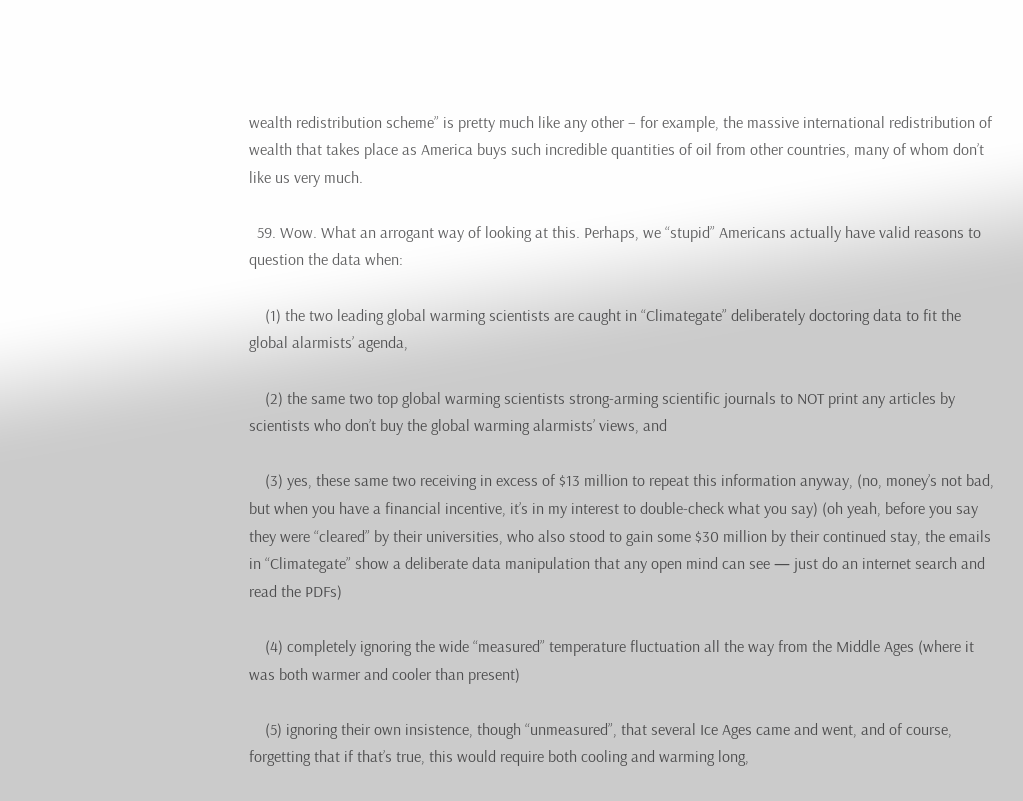wealth redistribution scheme” is pretty much like any other – for example, the massive international redistribution of wealth that takes place as America buys such incredible quantities of oil from other countries, many of whom don’t like us very much.

  59. Wow. What an arrogant way of looking at this. Perhaps, we “stupid” Americans actually have valid reasons to question the data when:

    (1) the two leading global warming scientists are caught in “Climategate” deliberately doctoring data to fit the global alarmists’ agenda,

    (2) the same two top global warming scientists strong-arming scientific journals to NOT print any articles by scientists who don’t buy the global warming alarmists’ views, and

    (3) yes, these same two receiving in excess of $13 million to repeat this information anyway, (no, money’s not bad, but when you have a financial incentive, it’s in my interest to double-check what you say) (oh yeah, before you say they were “cleared” by their universities, who also stood to gain some $30 million by their continued stay, the emails in “Climategate” show a deliberate data manipulation that any open mind can see — just do an internet search and read the PDFs)

    (4) completely ignoring the wide “measured” temperature fluctuation all the way from the Middle Ages (where it was both warmer and cooler than present)

    (5) ignoring their own insistence, though “unmeasured”, that several Ice Ages came and went, and of course, forgetting that if that’s true, this would require both cooling and warming long,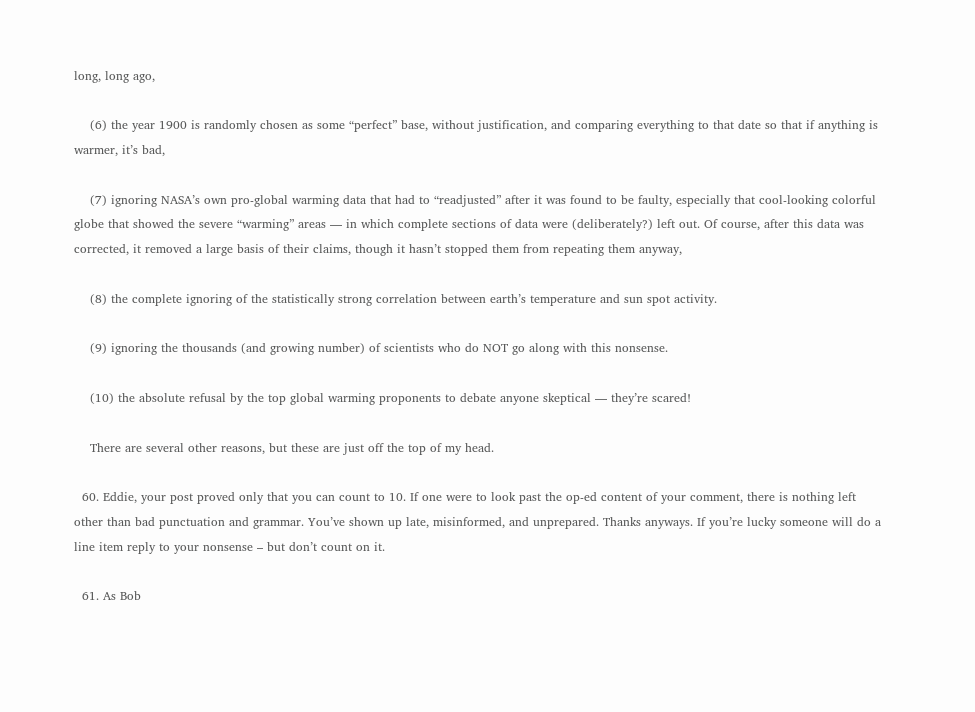long, long ago,

    (6) the year 1900 is randomly chosen as some “perfect” base, without justification, and comparing everything to that date so that if anything is warmer, it’s bad,

    (7) ignoring NASA’s own pro-global warming data that had to “readjusted” after it was found to be faulty, especially that cool-looking colorful globe that showed the severe “warming” areas — in which complete sections of data were (deliberately?) left out. Of course, after this data was corrected, it removed a large basis of their claims, though it hasn’t stopped them from repeating them anyway,

    (8) the complete ignoring of the statistically strong correlation between earth’s temperature and sun spot activity.

    (9) ignoring the thousands (and growing number) of scientists who do NOT go along with this nonsense.

    (10) the absolute refusal by the top global warming proponents to debate anyone skeptical — they’re scared!

    There are several other reasons, but these are just off the top of my head.

  60. Eddie, your post proved only that you can count to 10. If one were to look past the op-ed content of your comment, there is nothing left other than bad punctuation and grammar. You’ve shown up late, misinformed, and unprepared. Thanks anyways. If you’re lucky someone will do a line item reply to your nonsense – but don’t count on it.

  61. As Bob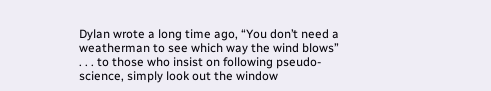Dylan wrote a long time ago, “You don’t need a weatherman to see which way the wind blows” . . . to those who insist on following pseudo-science, simply look out the window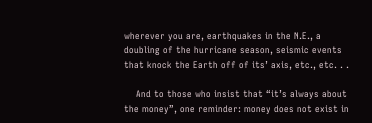wherever you are, earthquakes in the N.E., a doubling of the hurricane season, seismic events that knock the Earth off of its’ axis, etc., etc. . .

    And to those who insist that “it’s always about the money”, one reminder: money does not exist in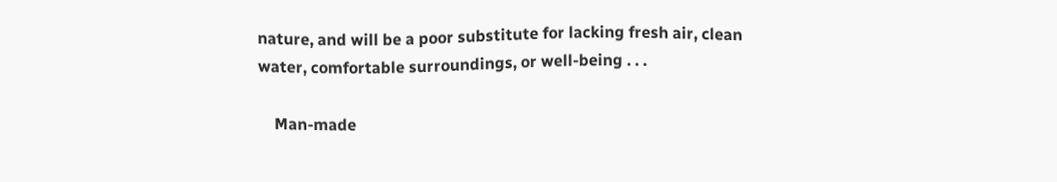nature, and will be a poor substitute for lacking fresh air, clean water, comfortable surroundings, or well-being . . .

    Man-made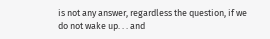is not any answer, regardless the question, if we do not wake up. . . and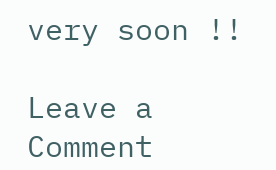very soon !!

Leave a Comment